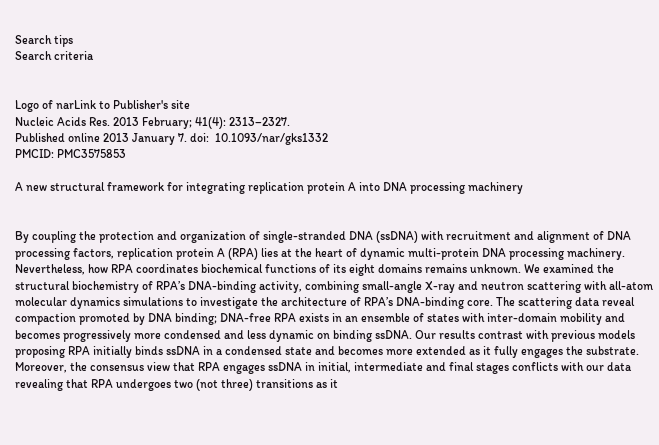Search tips
Search criteria


Logo of narLink to Publisher's site
Nucleic Acids Res. 2013 February; 41(4): 2313–2327.
Published online 2013 January 7. doi:  10.1093/nar/gks1332
PMCID: PMC3575853

A new structural framework for integrating replication protein A into DNA processing machinery


By coupling the protection and organization of single-stranded DNA (ssDNA) with recruitment and alignment of DNA processing factors, replication protein A (RPA) lies at the heart of dynamic multi-protein DNA processing machinery. Nevertheless, how RPA coordinates biochemical functions of its eight domains remains unknown. We examined the structural biochemistry of RPA’s DNA-binding activity, combining small-angle X-ray and neutron scattering with all-atom molecular dynamics simulations to investigate the architecture of RPA’s DNA-binding core. The scattering data reveal compaction promoted by DNA binding; DNA-free RPA exists in an ensemble of states with inter-domain mobility and becomes progressively more condensed and less dynamic on binding ssDNA. Our results contrast with previous models proposing RPA initially binds ssDNA in a condensed state and becomes more extended as it fully engages the substrate. Moreover, the consensus view that RPA engages ssDNA in initial, intermediate and final stages conflicts with our data revealing that RPA undergoes two (not three) transitions as it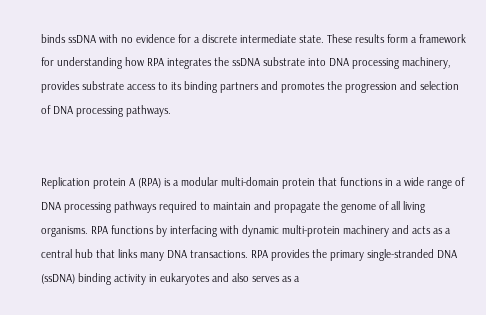binds ssDNA with no evidence for a discrete intermediate state. These results form a framework for understanding how RPA integrates the ssDNA substrate into DNA processing machinery, provides substrate access to its binding partners and promotes the progression and selection of DNA processing pathways.


Replication protein A (RPA) is a modular multi-domain protein that functions in a wide range of DNA processing pathways required to maintain and propagate the genome of all living organisms. RPA functions by interfacing with dynamic multi-protein machinery and acts as a central hub that links many DNA transactions. RPA provides the primary single-stranded DNA (ssDNA) binding activity in eukaryotes and also serves as a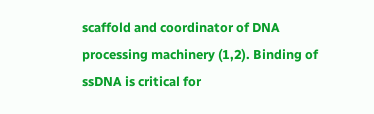scaffold and coordinator of DNA processing machinery (1,2). Binding of ssDNA is critical for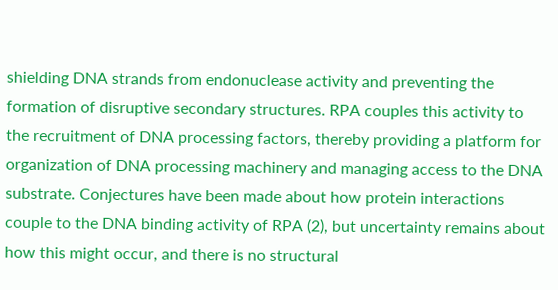shielding DNA strands from endonuclease activity and preventing the formation of disruptive secondary structures. RPA couples this activity to the recruitment of DNA processing factors, thereby providing a platform for organization of DNA processing machinery and managing access to the DNA substrate. Conjectures have been made about how protein interactions couple to the DNA binding activity of RPA (2), but uncertainty remains about how this might occur, and there is no structural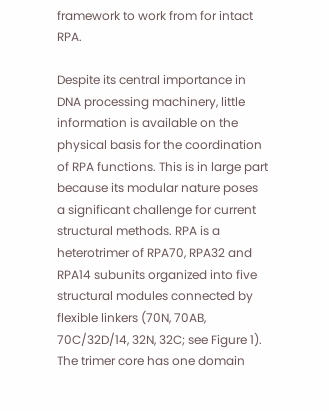framework to work from for intact RPA.

Despite its central importance in DNA processing machinery, little information is available on the physical basis for the coordination of RPA functions. This is in large part because its modular nature poses a significant challenge for current structural methods. RPA is a heterotrimer of RPA70, RPA32 and RPA14 subunits organized into five structural modules connected by flexible linkers (70N, 70AB, 70C/32D/14, 32N, 32C; see Figure 1). The trimer core has one domain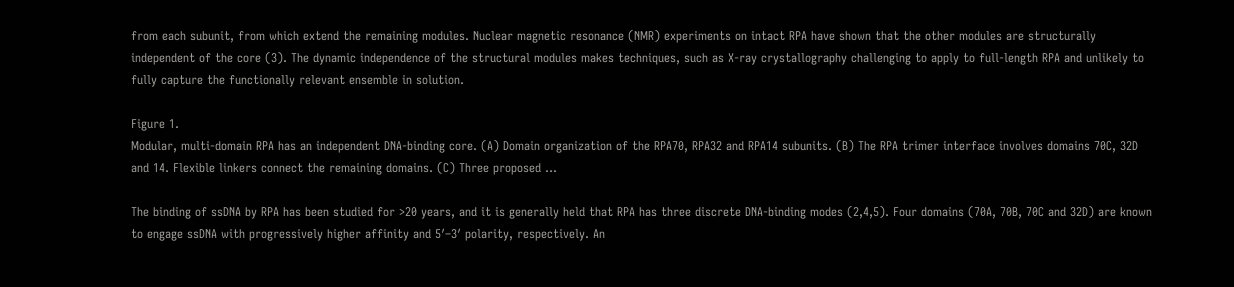from each subunit, from which extend the remaining modules. Nuclear magnetic resonance (NMR) experiments on intact RPA have shown that the other modules are structurally independent of the core (3). The dynamic independence of the structural modules makes techniques, such as X-ray crystallography challenging to apply to full-length RPA and unlikely to fully capture the functionally relevant ensemble in solution.

Figure 1.
Modular, multi-domain RPA has an independent DNA-binding core. (A) Domain organization of the RPA70, RPA32 and RPA14 subunits. (B) The RPA trimer interface involves domains 70C, 32D and 14. Flexible linkers connect the remaining domains. (C) Three proposed ...

The binding of ssDNA by RPA has been studied for >20 years, and it is generally held that RPA has three discrete DNA-binding modes (2,4,5). Four domains (70A, 70B, 70C and 32D) are known to engage ssDNA with progressively higher affinity and 5′–3′ polarity, respectively. An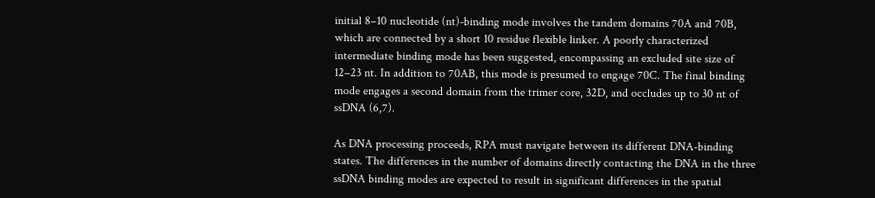initial 8–10 nucleotide (nt)-binding mode involves the tandem domains 70A and 70B, which are connected by a short 10 residue flexible linker. A poorly characterized intermediate binding mode has been suggested, encompassing an excluded site size of 12–23 nt. In addition to 70AB, this mode is presumed to engage 70C. The final binding mode engages a second domain from the trimer core, 32D, and occludes up to 30 nt of ssDNA (6,7).

As DNA processing proceeds, RPA must navigate between its different DNA-binding states. The differences in the number of domains directly contacting the DNA in the three ssDNA binding modes are expected to result in significant differences in the spatial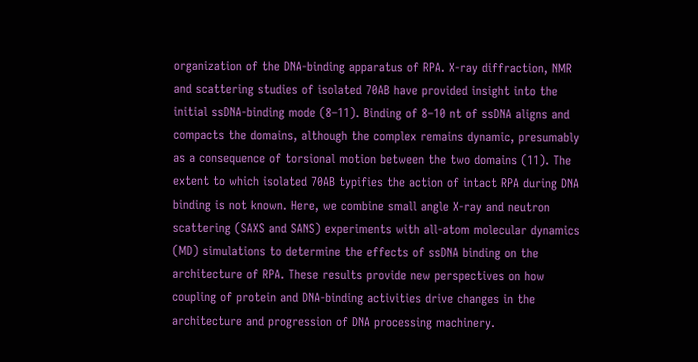organization of the DNA-binding apparatus of RPA. X-ray diffraction, NMR and scattering studies of isolated 70AB have provided insight into the initial ssDNA-binding mode (8–11). Binding of 8–10 nt of ssDNA aligns and compacts the domains, although the complex remains dynamic, presumably as a consequence of torsional motion between the two domains (11). The extent to which isolated 70AB typifies the action of intact RPA during DNA binding is not known. Here, we combine small angle X-ray and neutron scattering (SAXS and SANS) experiments with all-atom molecular dynamics (MD) simulations to determine the effects of ssDNA binding on the architecture of RPA. These results provide new perspectives on how coupling of protein and DNA-binding activities drive changes in the architecture and progression of DNA processing machinery.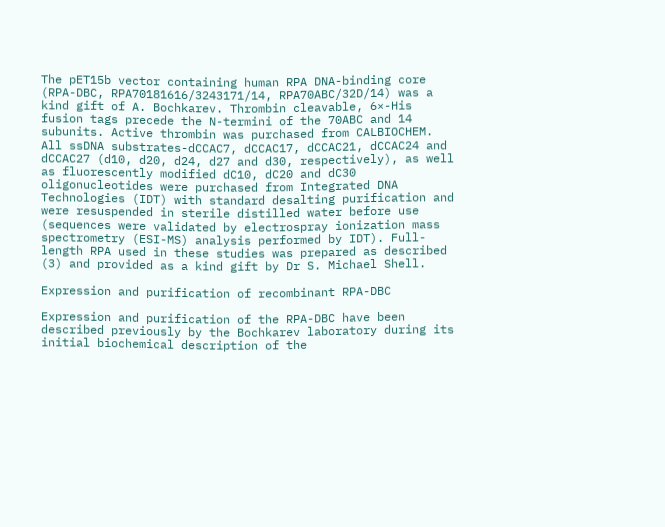The pET15b vector containing human RPA DNA-binding core (RPA-DBC, RPA70181616/3243171/14, RPA70ABC/32D/14) was a kind gift of A. Bochkarev. Thrombin cleavable, 6×-His fusion tags precede the N-termini of the 70ABC and 14 subunits. Active thrombin was purchased from CALBIOCHEM. All ssDNA substrates-dCCAC7, dCCAC17, dCCAC21, dCCAC24 and dCCAC27 (d10, d20, d24, d27 and d30, respectively), as well as fluorescently modified dC10, dC20 and dC30 oligonucleotides were purchased from Integrated DNA Technologies (IDT) with standard desalting purification and were resuspended in sterile distilled water before use (sequences were validated by electrospray ionization mass spectrometry (ESI-MS) analysis performed by IDT). Full-length RPA used in these studies was prepared as described (3) and provided as a kind gift by Dr S. Michael Shell.

Expression and purification of recombinant RPA-DBC

Expression and purification of the RPA-DBC have been described previously by the Bochkarev laboratory during its initial biochemical description of the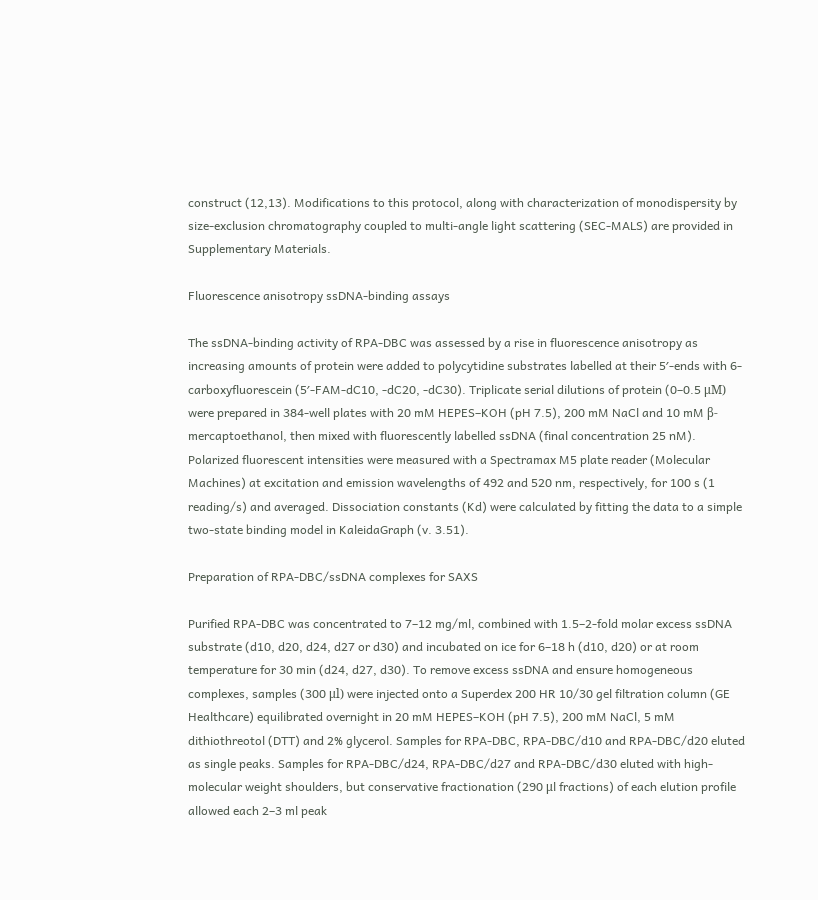construct (12,13). Modifications to this protocol, along with characterization of monodispersity by size-exclusion chromatography coupled to multi-angle light scattering (SEC-MALS) are provided in Supplementary Materials.

Fluorescence anisotropy ssDNA-binding assays

The ssDNA-binding activity of RPA-DBC was assessed by a rise in fluorescence anisotropy as increasing amounts of protein were added to polycytidine substrates labelled at their 5′-ends with 6-carboxyfluorescein (5′-FAM-dC10, -dC20, -dC30). Triplicate serial dilutions of protein (0–0.5 μM) were prepared in 384-well plates with 20 mM HEPES–KOH (pH 7.5), 200 mM NaCl and 10 mM β-mercaptoethanol, then mixed with fluorescently labelled ssDNA (final concentration 25 nM). Polarized fluorescent intensities were measured with a Spectramax M5 plate reader (Molecular Machines) at excitation and emission wavelengths of 492 and 520 nm, respectively, for 100 s (1 reading/s) and averaged. Dissociation constants (Kd) were calculated by fitting the data to a simple two-state binding model in KaleidaGraph (v. 3.51).

Preparation of RPA-DBC/ssDNA complexes for SAXS

Purified RPA-DBC was concentrated to 7–12 mg/ml, combined with 1.5–2-fold molar excess ssDNA substrate (d10, d20, d24, d27 or d30) and incubated on ice for 6–18 h (d10, d20) or at room temperature for 30 min (d24, d27, d30). To remove excess ssDNA and ensure homogeneous complexes, samples (300 μl) were injected onto a Superdex 200 HR 10/30 gel filtration column (GE Healthcare) equilibrated overnight in 20 mM HEPES–KOH (pH 7.5), 200 mM NaCl, 5 mM dithiothreotol (DTT) and 2% glycerol. Samples for RPA-DBC, RPA-DBC/d10 and RPA-DBC/d20 eluted as single peaks. Samples for RPA-DBC/d24, RPA-DBC/d27 and RPA-DBC/d30 eluted with high-molecular weight shoulders, but conservative fractionation (290 μl fractions) of each elution profile allowed each 2–3 ml peak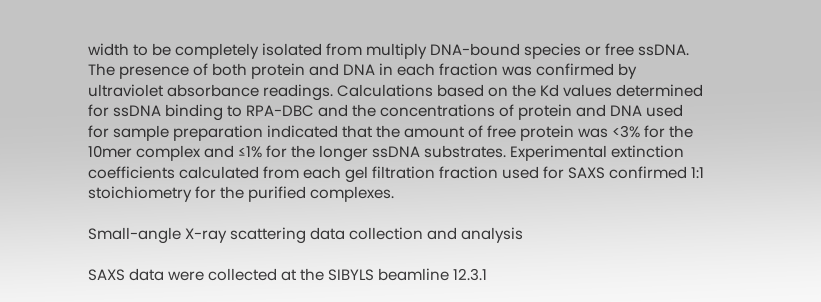width to be completely isolated from multiply DNA-bound species or free ssDNA. The presence of both protein and DNA in each fraction was confirmed by ultraviolet absorbance readings. Calculations based on the Kd values determined for ssDNA binding to RPA-DBC and the concentrations of protein and DNA used for sample preparation indicated that the amount of free protein was <3% for the 10mer complex and ≤1% for the longer ssDNA substrates. Experimental extinction coefficients calculated from each gel filtration fraction used for SAXS confirmed 1:1 stoichiometry for the purified complexes.

Small-angle X-ray scattering data collection and analysis

SAXS data were collected at the SIBYLS beamline 12.3.1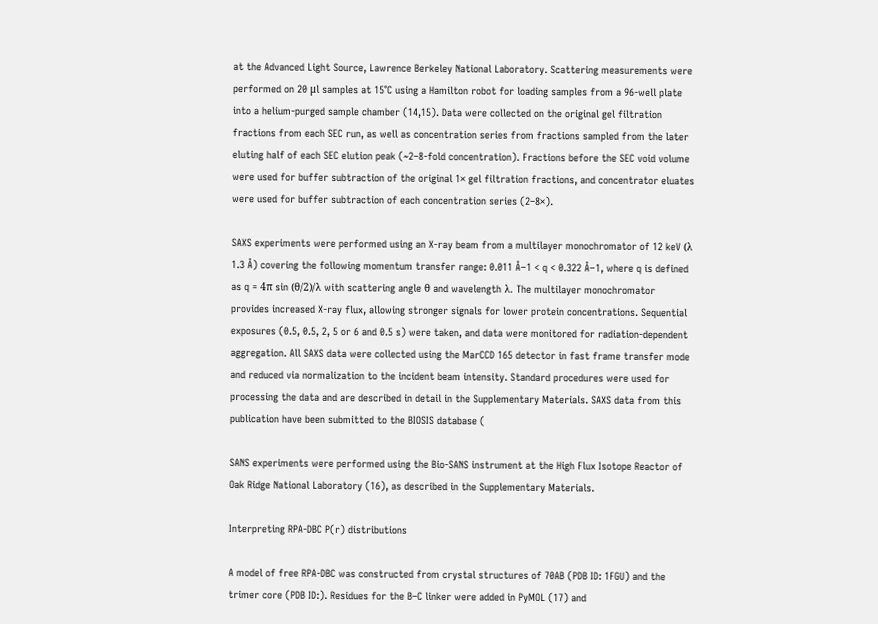at the Advanced Light Source, Lawrence Berkeley National Laboratory. Scattering measurements were performed on 20 μl samples at 15°C using a Hamilton robot for loading samples from a 96-well plate into a helium-purged sample chamber (14,15). Data were collected on the original gel filtration fractions from each SEC run, as well as concentration series from fractions sampled from the later eluting half of each SEC elution peak (~2–8-fold concentration). Fractions before the SEC void volume were used for buffer subtraction of the original 1× gel filtration fractions, and concentrator eluates were used for buffer subtraction of each concentration series (2–8×).

SAXS experiments were performed using an X-ray beam from a multilayer monochromator of 12 keV (λ 1.3 Å) covering the following momentum transfer range: 0.011 Å−1 < q < 0.322 Å−1, where q is defined as q = 4π sin (θ/2)/λ with scattering angle θ and wavelength λ. The multilayer monochromator provides increased X-ray flux, allowing stronger signals for lower protein concentrations. Sequential exposures (0.5, 0.5, 2, 5 or 6 and 0.5 s) were taken, and data were monitored for radiation-dependent aggregation. All SAXS data were collected using the MarCCD 165 detector in fast frame transfer mode and reduced via normalization to the incident beam intensity. Standard procedures were used for processing the data and are described in detail in the Supplementary Materials. SAXS data from this publication have been submitted to the BIOSIS database (

SANS experiments were performed using the Bio-SANS instrument at the High Flux Isotope Reactor of Oak Ridge National Laboratory (16), as described in the Supplementary Materials.

Interpreting RPA-DBC P(r) distributions

A model of free RPA-DBC was constructed from crystal structures of 70AB (PDB ID: 1FGU) and the trimer core (PDB ID:). Residues for the B–C linker were added in PyMOL (17) and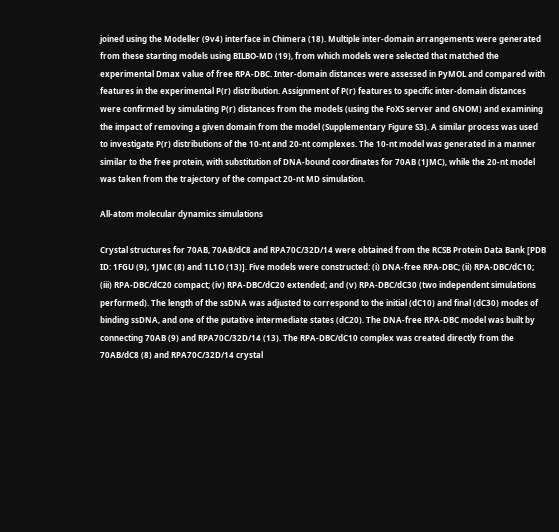joined using the Modeller (9v4) interface in Chimera (18). Multiple inter-domain arrangements were generated from these starting models using BILBO-MD (19), from which models were selected that matched the experimental Dmax value of free RPA-DBC. Inter-domain distances were assessed in PyMOL and compared with features in the experimental P(r) distribution. Assignment of P(r) features to specific inter-domain distances were confirmed by simulating P(r) distances from the models (using the FoXS server and GNOM) and examining the impact of removing a given domain from the model (Supplementary Figure S3). A similar process was used to investigate P(r) distributions of the 10-nt and 20-nt complexes. The 10-nt model was generated in a manner similar to the free protein, with substitution of DNA-bound coordinates for 70AB (1JMC), while the 20-nt model was taken from the trajectory of the compact 20-nt MD simulation.

All-atom molecular dynamics simulations

Crystal structures for 70AB, 70AB/dC8 and RPA70C/32D/14 were obtained from the RCSB Protein Data Bank [PDB ID: 1FGU (9), 1JMC (8) and 1L1O (13)]. Five models were constructed: (i) DNA-free RPA-DBC; (ii) RPA-DBC/dC10; (iii) RPA-DBC/dC20 compact; (iv) RPA-DBC/dC20 extended; and (v) RPA-DBC/dC30 (two independent simulations performed). The length of the ssDNA was adjusted to correspond to the initial (dC10) and final (dC30) modes of binding ssDNA, and one of the putative intermediate states (dC20). The DNA-free RPA-DBC model was built by connecting 70AB (9) and RPA70C/32D/14 (13). The RPA-DBC/dC10 complex was created directly from the 70AB/dC8 (8) and RPA70C/32D/14 crystal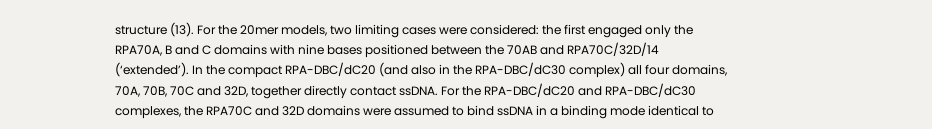structure (13). For the 20mer models, two limiting cases were considered: the first engaged only the RPA70A, B and C domains with nine bases positioned between the 70AB and RPA70C/32D/14 (‘extended’). In the compact RPA-DBC/dC20 (and also in the RPA-DBC/dC30 complex) all four domains, 70A, 70B, 70C and 32D, together directly contact ssDNA. For the RPA-DBC/dC20 and RPA-DBC/dC30 complexes, the RPA70C and 32D domains were assumed to bind ssDNA in a binding mode identical to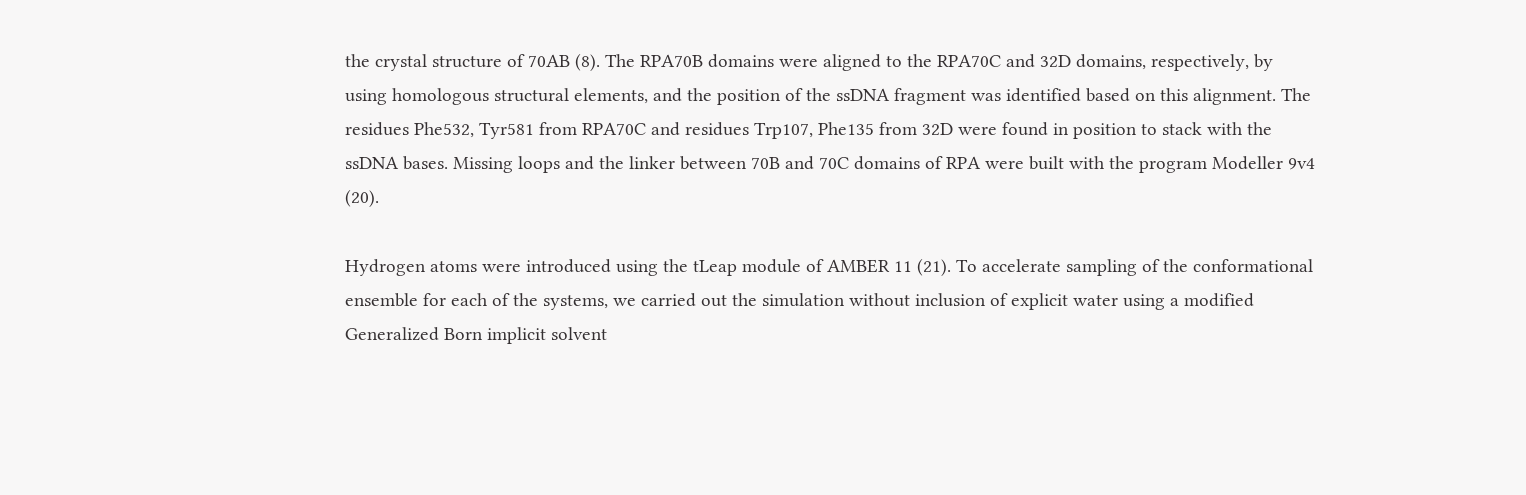the crystal structure of 70AB (8). The RPA70B domains were aligned to the RPA70C and 32D domains, respectively, by using homologous structural elements, and the position of the ssDNA fragment was identified based on this alignment. The residues Phe532, Tyr581 from RPA70C and residues Trp107, Phe135 from 32D were found in position to stack with the ssDNA bases. Missing loops and the linker between 70B and 70C domains of RPA were built with the program Modeller 9v4 (20).

Hydrogen atoms were introduced using the tLeap module of AMBER 11 (21). To accelerate sampling of the conformational ensemble for each of the systems, we carried out the simulation without inclusion of explicit water using a modified Generalized Born implicit solvent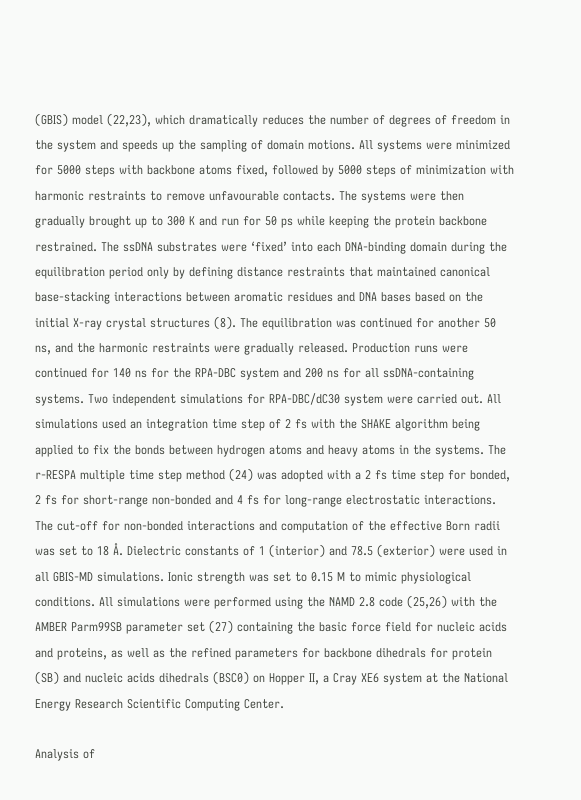(GBIS) model (22,23), which dramatically reduces the number of degrees of freedom in the system and speeds up the sampling of domain motions. All systems were minimized for 5000 steps with backbone atoms fixed, followed by 5000 steps of minimization with harmonic restraints to remove unfavourable contacts. The systems were then gradually brought up to 300 K and run for 50 ps while keeping the protein backbone restrained. The ssDNA substrates were ‘fixed’ into each DNA-binding domain during the equilibration period only by defining distance restraints that maintained canonical base-stacking interactions between aromatic residues and DNA bases based on the initial X-ray crystal structures (8). The equilibration was continued for another 50 ns, and the harmonic restraints were gradually released. Production runs were continued for 140 ns for the RPA-DBC system and 200 ns for all ssDNA-containing systems. Two independent simulations for RPA-DBC/dC30 system were carried out. All simulations used an integration time step of 2 fs with the SHAKE algorithm being applied to fix the bonds between hydrogen atoms and heavy atoms in the systems. The r-RESPA multiple time step method (24) was adopted with a 2 fs time step for bonded, 2 fs for short-range non-bonded and 4 fs for long-range electrostatic interactions. The cut-off for non-bonded interactions and computation of the effective Born radii was set to 18 Å. Dielectric constants of 1 (interior) and 78.5 (exterior) were used in all GBIS-MD simulations. Ionic strength was set to 0.15 M to mimic physiological conditions. All simulations were performed using the NAMD 2.8 code (25,26) with the AMBER Parm99SB parameter set (27) containing the basic force field for nucleic acids and proteins, as well as the refined parameters for backbone dihedrals for protein (SB) and nucleic acids dihedrals (BSC0) on Hopper II, a Cray XE6 system at the National Energy Research Scientific Computing Center.

Analysis of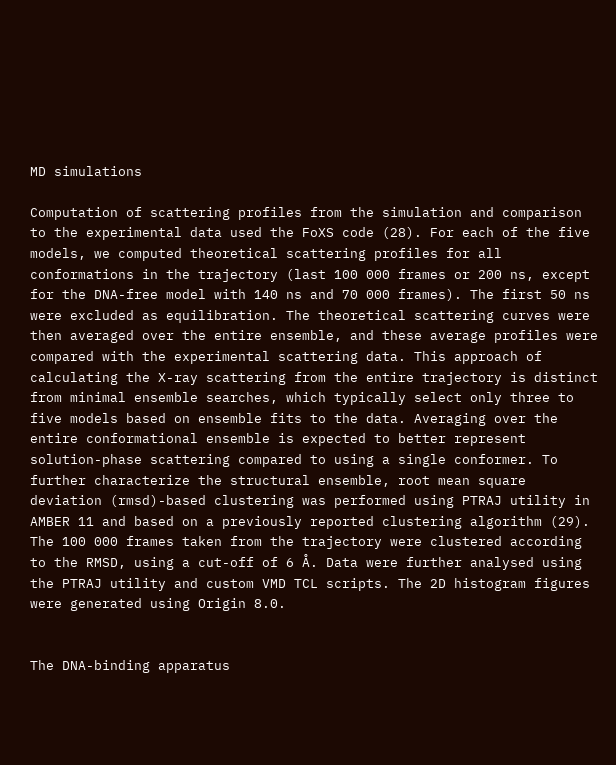MD simulations

Computation of scattering profiles from the simulation and comparison to the experimental data used the FoXS code (28). For each of the five models, we computed theoretical scattering profiles for all conformations in the trajectory (last 100 000 frames or 200 ns, except for the DNA-free model with 140 ns and 70 000 frames). The first 50 ns were excluded as equilibration. The theoretical scattering curves were then averaged over the entire ensemble, and these average profiles were compared with the experimental scattering data. This approach of calculating the X-ray scattering from the entire trajectory is distinct from minimal ensemble searches, which typically select only three to five models based on ensemble fits to the data. Averaging over the entire conformational ensemble is expected to better represent solution-phase scattering compared to using a single conformer. To further characterize the structural ensemble, root mean square deviation (rmsd)-based clustering was performed using PTRAJ utility in AMBER 11 and based on a previously reported clustering algorithm (29). The 100 000 frames taken from the trajectory were clustered according to the RMSD, using a cut-off of 6 Å. Data were further analysed using the PTRAJ utility and custom VMD TCL scripts. The 2D histogram figures were generated using Origin 8.0.


The DNA-binding apparatus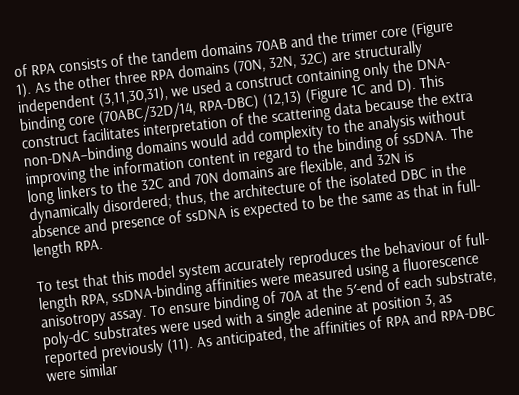of RPA consists of the tandem domains 70AB and the trimer core (Figure 1). As the other three RPA domains (70N, 32N, 32C) are structurally independent (3,11,30,31), we used a construct containing only the DNA-binding core (70ABC/32D/14, RPA-DBC) (12,13) (Figure 1C and D). This construct facilitates interpretation of the scattering data because the extra non-DNA–binding domains would add complexity to the analysis without improving the information content in regard to the binding of ssDNA. The long linkers to the 32C and 70N domains are flexible, and 32N is dynamically disordered; thus, the architecture of the isolated DBC in the absence and presence of ssDNA is expected to be the same as that in full-length RPA.

To test that this model system accurately reproduces the behaviour of full-length RPA, ssDNA-binding affinities were measured using a fluorescence anisotropy assay. To ensure binding of 70A at the 5′-end of each substrate, poly-dC substrates were used with a single adenine at position 3, as reported previously (11). As anticipated, the affinities of RPA and RPA-DBC were similar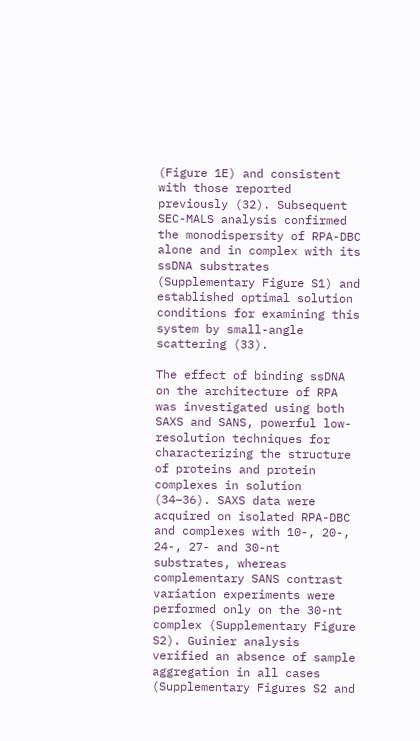(Figure 1E) and consistent with those reported previously (32). Subsequent SEC-MALS analysis confirmed the monodispersity of RPA-DBC alone and in complex with its ssDNA substrates (Supplementary Figure S1) and established optimal solution conditions for examining this system by small-angle scattering (33).

The effect of binding ssDNA on the architecture of RPA was investigated using both SAXS and SANS, powerful low-resolution techniques for characterizing the structure of proteins and protein complexes in solution (34–36). SAXS data were acquired on isolated RPA-DBC and complexes with 10-, 20-, 24-, 27- and 30-nt substrates, whereas complementary SANS contrast variation experiments were performed only on the 30-nt complex (Supplementary Figure S2). Guinier analysis verified an absence of sample aggregation in all cases (Supplementary Figures S2 and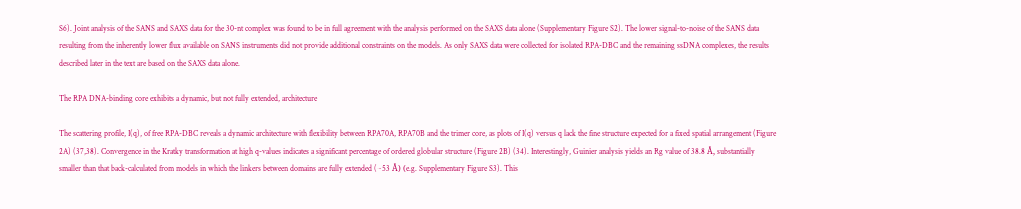S6). Joint analysis of the SANS and SAXS data for the 30-nt complex was found to be in full agreement with the analysis performed on the SAXS data alone (Supplementary Figure S2). The lower signal-to-noise of the SANS data resulting from the inherently lower flux available on SANS instruments did not provide additional constraints on the models. As only SAXS data were collected for isolated RPA-DBC and the remaining ssDNA complexes, the results described later in the text are based on the SAXS data alone.

The RPA DNA-binding core exhibits a dynamic, but not fully extended, architecture

The scattering profile, I(q), of free RPA-DBC reveals a dynamic architecture with flexibility between RPA70A, RPA70B and the trimer core, as plots of I(q) versus q lack the fine structure expected for a fixed spatial arrangement (Figure 2A) (37,38). Convergence in the Kratky transformation at high q-values indicates a significant percentage of ordered globular structure (Figure 2B) (34). Interestingly, Guinier analysis yields an Rg value of 38.8 Å, substantially smaller than that back-calculated from models in which the linkers between domains are fully extended (~53 Å) (e.g. Supplementary Figure S3). This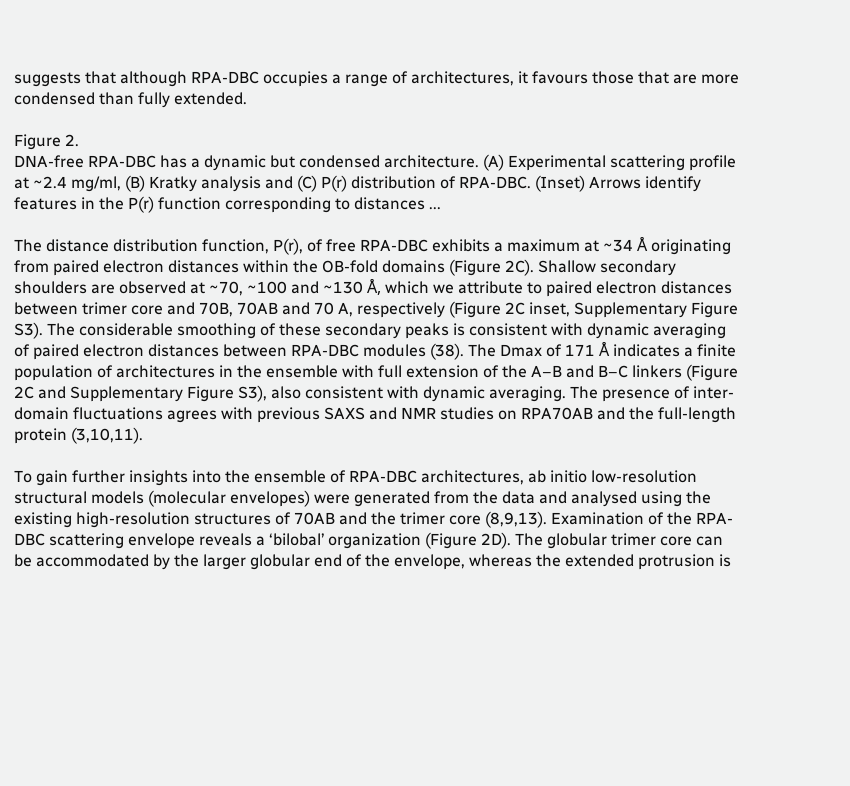suggests that although RPA-DBC occupies a range of architectures, it favours those that are more condensed than fully extended.

Figure 2.
DNA-free RPA-DBC has a dynamic but condensed architecture. (A) Experimental scattering profile at ~2.4 mg/ml, (B) Kratky analysis and (C) P(r) distribution of RPA-DBC. (Inset) Arrows identify features in the P(r) function corresponding to distances ...

The distance distribution function, P(r), of free RPA-DBC exhibits a maximum at ~34 Å originating from paired electron distances within the OB-fold domains (Figure 2C). Shallow secondary shoulders are observed at ~70, ~100 and ~130 Å, which we attribute to paired electron distances between trimer core and 70B, 70AB and 70 A, respectively (Figure 2C inset, Supplementary Figure S3). The considerable smoothing of these secondary peaks is consistent with dynamic averaging of paired electron distances between RPA-DBC modules (38). The Dmax of 171 Å indicates a finite population of architectures in the ensemble with full extension of the A–B and B–C linkers (Figure 2C and Supplementary Figure S3), also consistent with dynamic averaging. The presence of inter-domain fluctuations agrees with previous SAXS and NMR studies on RPA70AB and the full-length protein (3,10,11).

To gain further insights into the ensemble of RPA-DBC architectures, ab initio low-resolution structural models (molecular envelopes) were generated from the data and analysed using the existing high-resolution structures of 70AB and the trimer core (8,9,13). Examination of the RPA-DBC scattering envelope reveals a ‘bilobal’ organization (Figure 2D). The globular trimer core can be accommodated by the larger globular end of the envelope, whereas the extended protrusion is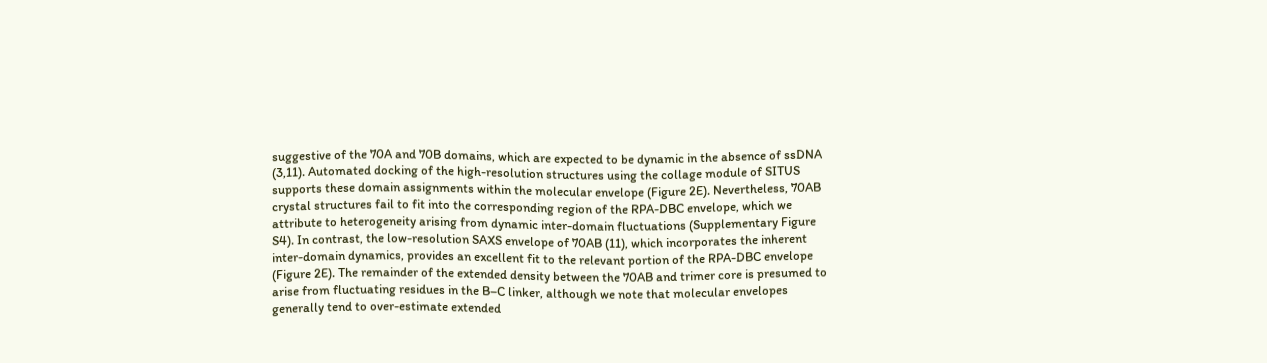suggestive of the 70A and 70B domains, which are expected to be dynamic in the absence of ssDNA (3,11). Automated docking of the high-resolution structures using the collage module of SITUS supports these domain assignments within the molecular envelope (Figure 2E). Nevertheless, 70AB crystal structures fail to fit into the corresponding region of the RPA-DBC envelope, which we attribute to heterogeneity arising from dynamic inter-domain fluctuations (Supplementary Figure S4). In contrast, the low-resolution SAXS envelope of 70AB (11), which incorporates the inherent inter-domain dynamics, provides an excellent fit to the relevant portion of the RPA-DBC envelope (Figure 2E). The remainder of the extended density between the 70AB and trimer core is presumed to arise from fluctuating residues in the B–C linker, although we note that molecular envelopes generally tend to over-estimate extended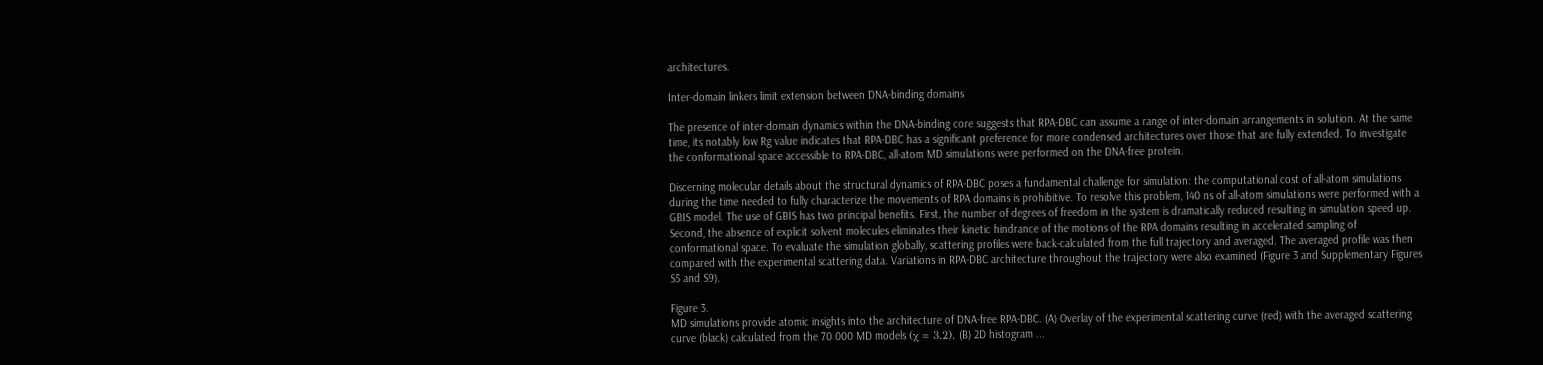architectures.

Inter-domain linkers limit extension between DNA-binding domains

The presence of inter-domain dynamics within the DNA-binding core suggests that RPA-DBC can assume a range of inter-domain arrangements in solution. At the same time, its notably low Rg value indicates that RPA-DBC has a significant preference for more condensed architectures over those that are fully extended. To investigate the conformational space accessible to RPA-DBC, all-atom MD simulations were performed on the DNA-free protein.

Discerning molecular details about the structural dynamics of RPA-DBC poses a fundamental challenge for simulation: the computational cost of all-atom simulations during the time needed to fully characterize the movements of RPA domains is prohibitive. To resolve this problem, 140 ns of all-atom simulations were performed with a GBIS model. The use of GBIS has two principal benefits. First, the number of degrees of freedom in the system is dramatically reduced resulting in simulation speed up. Second, the absence of explicit solvent molecules eliminates their kinetic hindrance of the motions of the RPA domains resulting in accelerated sampling of conformational space. To evaluate the simulation globally, scattering profiles were back-calculated from the full trajectory and averaged. The averaged profile was then compared with the experimental scattering data. Variations in RPA-DBC architecture throughout the trajectory were also examined (Figure 3 and Supplementary Figures S5 and S9).

Figure 3.
MD simulations provide atomic insights into the architecture of DNA-free RPA-DBC. (A) Overlay of the experimental scattering curve (red) with the averaged scattering curve (black) calculated from the 70 000 MD models (χ = 3.2). (B) 2D histogram ...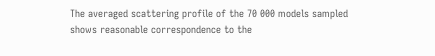The averaged scattering profile of the 70 000 models sampled shows reasonable correspondence to the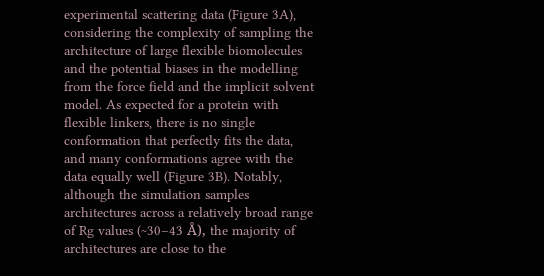experimental scattering data (Figure 3A), considering the complexity of sampling the architecture of large flexible biomolecules and the potential biases in the modelling from the force field and the implicit solvent model. As expected for a protein with flexible linkers, there is no single conformation that perfectly fits the data, and many conformations agree with the data equally well (Figure 3B). Notably, although the simulation samples architectures across a relatively broad range of Rg values (~30–43 Å), the majority of architectures are close to the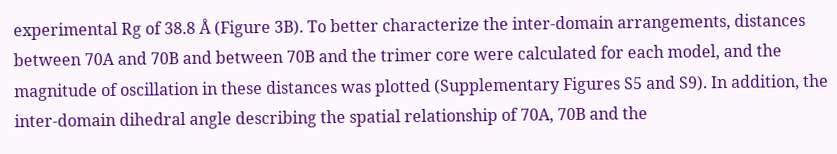experimental Rg of 38.8 Å (Figure 3B). To better characterize the inter-domain arrangements, distances between 70A and 70B and between 70B and the trimer core were calculated for each model, and the magnitude of oscillation in these distances was plotted (Supplementary Figures S5 and S9). In addition, the inter-domain dihedral angle describing the spatial relationship of 70A, 70B and the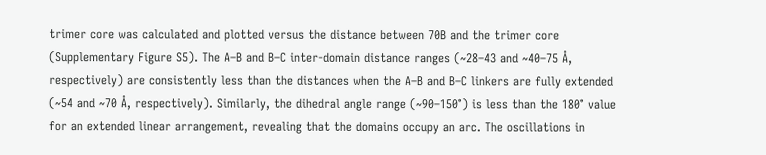trimer core was calculated and plotted versus the distance between 70B and the trimer core (Supplementary Figure S5). The A–B and B–C inter-domain distance ranges (~28–43 and ~40–75 Å, respectively) are consistently less than the distances when the A–B and B–C linkers are fully extended (~54 and ~70 Å, respectively). Similarly, the dihedral angle range (~90–150°) is less than the 180° value for an extended linear arrangement, revealing that the domains occupy an arc. The oscillations in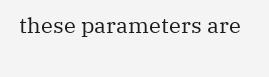these parameters are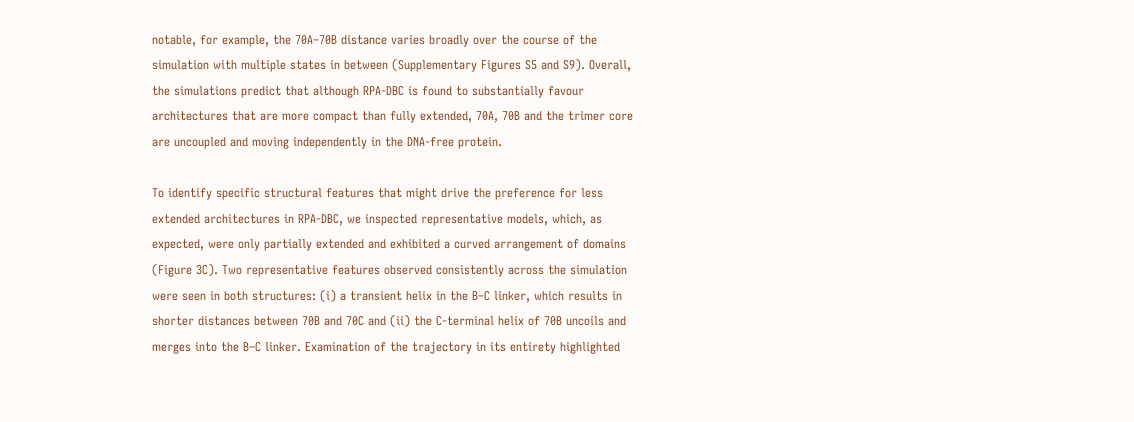notable, for example, the 70A–70B distance varies broadly over the course of the simulation with multiple states in between (Supplementary Figures S5 and S9). Overall, the simulations predict that although RPA-DBC is found to substantially favour architectures that are more compact than fully extended, 70A, 70B and the trimer core are uncoupled and moving independently in the DNA-free protein.

To identify specific structural features that might drive the preference for less extended architectures in RPA-DBC, we inspected representative models, which, as expected, were only partially extended and exhibited a curved arrangement of domains (Figure 3C). Two representative features observed consistently across the simulation were seen in both structures: (i) a transient helix in the B–C linker, which results in shorter distances between 70B and 70C and (ii) the C-terminal helix of 70B uncoils and merges into the B–C linker. Examination of the trajectory in its entirety highlighted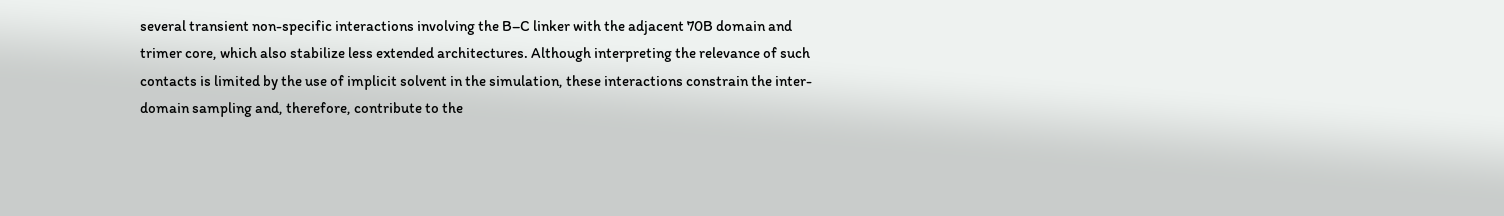several transient non-specific interactions involving the B–C linker with the adjacent 70B domain and trimer core, which also stabilize less extended architectures. Although interpreting the relevance of such contacts is limited by the use of implicit solvent in the simulation, these interactions constrain the inter-domain sampling and, therefore, contribute to the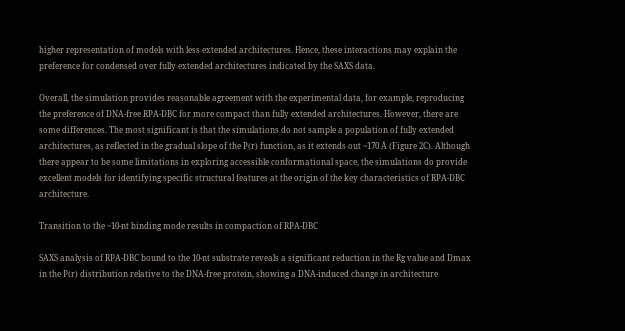higher representation of models with less extended architectures. Hence, these interactions may explain the preference for condensed over fully extended architectures indicated by the SAXS data.

Overall, the simulation provides reasonable agreement with the experimental data, for example, reproducing the preference of DNA-free RPA-DBC for more compact than fully extended architectures. However, there are some differences. The most significant is that the simulations do not sample a population of fully extended architectures, as reflected in the gradual slope of the P(r) function, as it extends out ~170 Å (Figure 2C). Although there appear to be some limitations in exploring accessible conformational space, the simulations do provide excellent models for identifying specific structural features at the origin of the key characteristics of RPA-DBC architecture.

Transition to the ~10-nt binding mode results in compaction of RPA-DBC

SAXS analysis of RPA-DBC bound to the 10-nt substrate reveals a significant reduction in the Rg value and Dmax in the P(r) distribution relative to the DNA-free protein, showing a DNA-induced change in architecture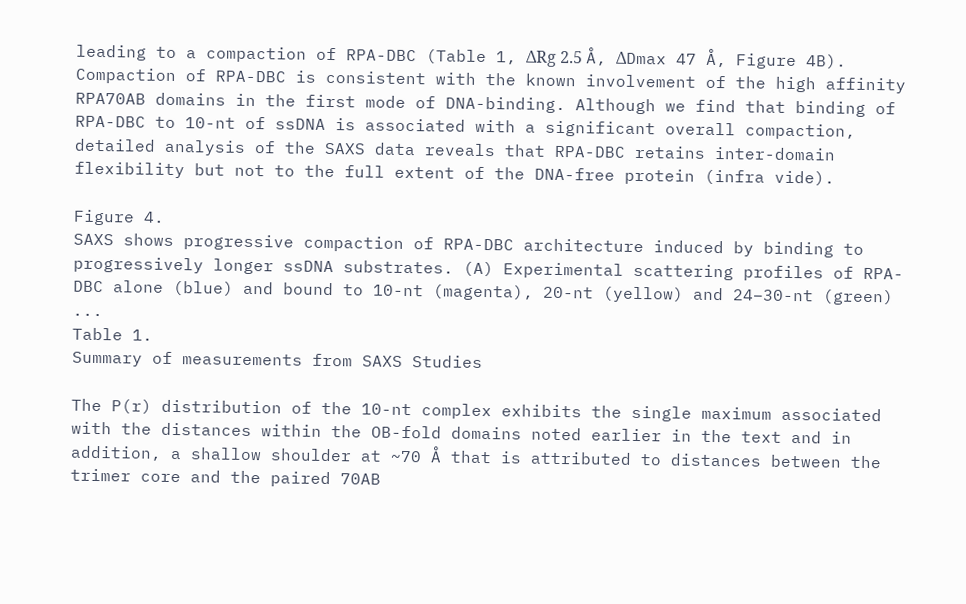leading to a compaction of RPA-DBC (Table 1, ΔRg 2.5 Å, ΔDmax 47 Å, Figure 4B). Compaction of RPA-DBC is consistent with the known involvement of the high affinity RPA70AB domains in the first mode of DNA-binding. Although we find that binding of RPA-DBC to 10-nt of ssDNA is associated with a significant overall compaction, detailed analysis of the SAXS data reveals that RPA-DBC retains inter-domain flexibility but not to the full extent of the DNA-free protein (infra vide).

Figure 4.
SAXS shows progressive compaction of RPA-DBC architecture induced by binding to progressively longer ssDNA substrates. (A) Experimental scattering profiles of RPA-DBC alone (blue) and bound to 10-nt (magenta), 20-nt (yellow) and 24–30-nt (green) ...
Table 1.
Summary of measurements from SAXS Studies

The P(r) distribution of the 10-nt complex exhibits the single maximum associated with the distances within the OB-fold domains noted earlier in the text and in addition, a shallow shoulder at ~70 Å that is attributed to distances between the trimer core and the paired 70AB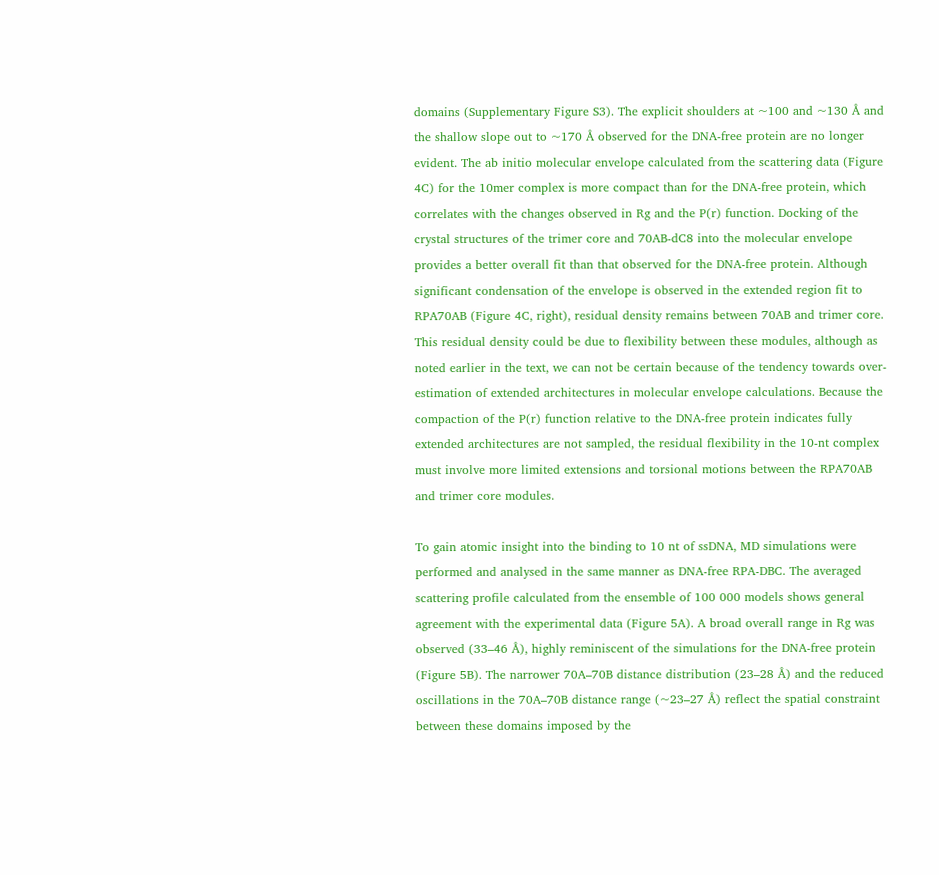domains (Supplementary Figure S3). The explicit shoulders at ~100 and ~130 Å and the shallow slope out to ~170 Å observed for the DNA-free protein are no longer evident. The ab initio molecular envelope calculated from the scattering data (Figure 4C) for the 10mer complex is more compact than for the DNA-free protein, which correlates with the changes observed in Rg and the P(r) function. Docking of the crystal structures of the trimer core and 70AB-dC8 into the molecular envelope provides a better overall fit than that observed for the DNA-free protein. Although significant condensation of the envelope is observed in the extended region fit to RPA70AB (Figure 4C, right), residual density remains between 70AB and trimer core. This residual density could be due to flexibility between these modules, although as noted earlier in the text, we can not be certain because of the tendency towards over-estimation of extended architectures in molecular envelope calculations. Because the compaction of the P(r) function relative to the DNA-free protein indicates fully extended architectures are not sampled, the residual flexibility in the 10-nt complex must involve more limited extensions and torsional motions between the RPA70AB and trimer core modules.

To gain atomic insight into the binding to 10 nt of ssDNA, MD simulations were performed and analysed in the same manner as DNA-free RPA-DBC. The averaged scattering profile calculated from the ensemble of 100 000 models shows general agreement with the experimental data (Figure 5A). A broad overall range in Rg was observed (33–46 Å), highly reminiscent of the simulations for the DNA-free protein (Figure 5B). The narrower 70A–70B distance distribution (23–28 Å) and the reduced oscillations in the 70A–70B distance range (~23–27 Å) reflect the spatial constraint between these domains imposed by the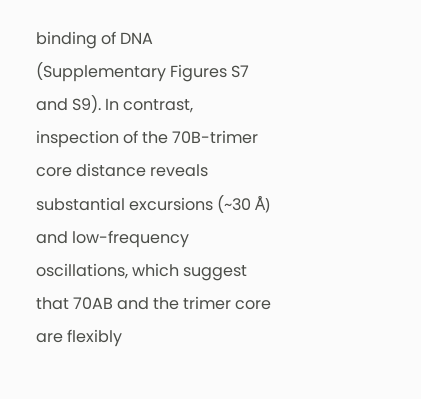binding of DNA (Supplementary Figures S7 and S9). In contrast, inspection of the 70B-trimer core distance reveals substantial excursions (~30 Å) and low-frequency oscillations, which suggest that 70AB and the trimer core are flexibly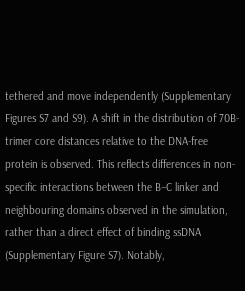tethered and move independently (Supplementary Figures S7 and S9). A shift in the distribution of 70B-trimer core distances relative to the DNA-free protein is observed. This reflects differences in non-specific interactions between the B–C linker and neighbouring domains observed in the simulation, rather than a direct effect of binding ssDNA (Supplementary Figure S7). Notably,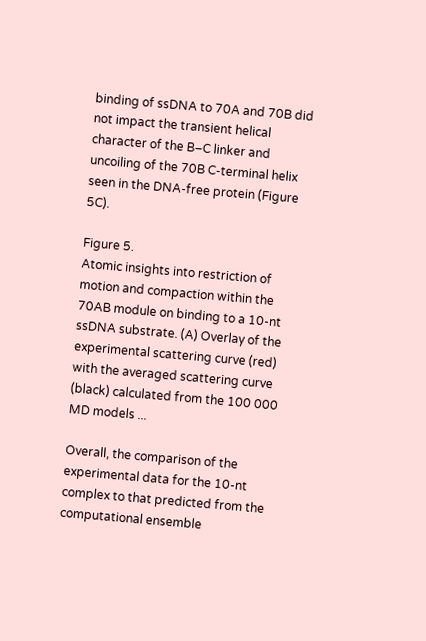binding of ssDNA to 70A and 70B did not impact the transient helical character of the B–C linker and uncoiling of the 70B C-terminal helix seen in the DNA-free protein (Figure 5C).

Figure 5.
Atomic insights into restriction of motion and compaction within the 70AB module on binding to a 10-nt ssDNA substrate. (A) Overlay of the experimental scattering curve (red) with the averaged scattering curve (black) calculated from the 100 000 MD models ...

Overall, the comparison of the experimental data for the 10-nt complex to that predicted from the computational ensemble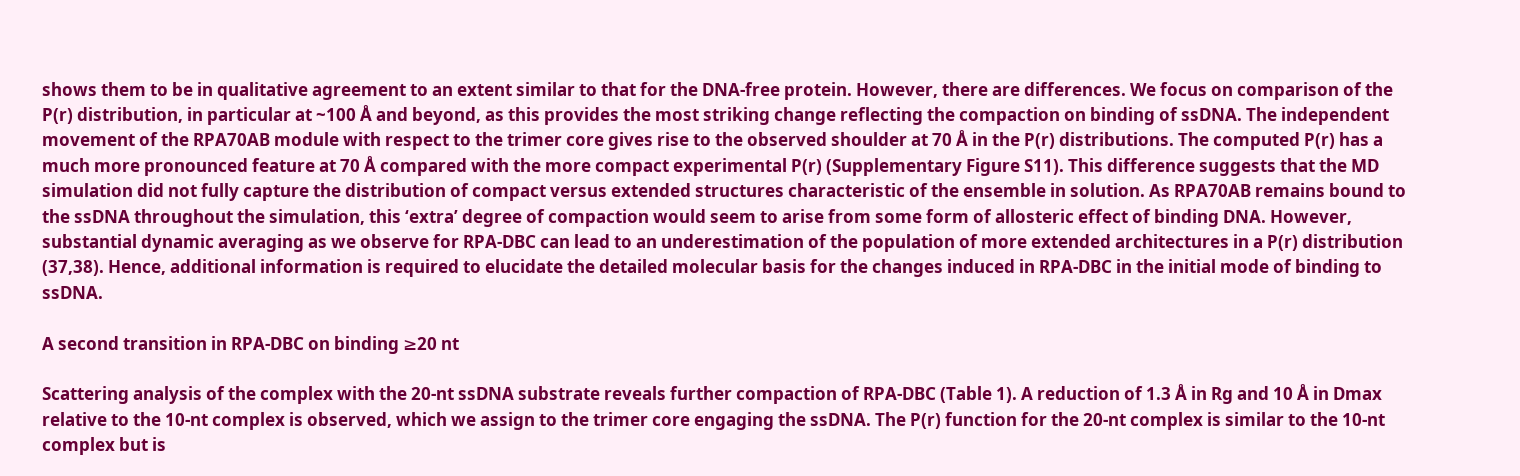shows them to be in qualitative agreement to an extent similar to that for the DNA-free protein. However, there are differences. We focus on comparison of the P(r) distribution, in particular at ~100 Å and beyond, as this provides the most striking change reflecting the compaction on binding of ssDNA. The independent movement of the RPA70AB module with respect to the trimer core gives rise to the observed shoulder at 70 Å in the P(r) distributions. The computed P(r) has a much more pronounced feature at 70 Å compared with the more compact experimental P(r) (Supplementary Figure S11). This difference suggests that the MD simulation did not fully capture the distribution of compact versus extended structures characteristic of the ensemble in solution. As RPA70AB remains bound to the ssDNA throughout the simulation, this ‘extra’ degree of compaction would seem to arise from some form of allosteric effect of binding DNA. However, substantial dynamic averaging as we observe for RPA-DBC can lead to an underestimation of the population of more extended architectures in a P(r) distribution (37,38). Hence, additional information is required to elucidate the detailed molecular basis for the changes induced in RPA-DBC in the initial mode of binding to ssDNA.

A second transition in RPA-DBC on binding ≥20 nt

Scattering analysis of the complex with the 20-nt ssDNA substrate reveals further compaction of RPA-DBC (Table 1). A reduction of 1.3 Å in Rg and 10 Å in Dmax relative to the 10-nt complex is observed, which we assign to the trimer core engaging the ssDNA. The P(r) function for the 20-nt complex is similar to the 10-nt complex but is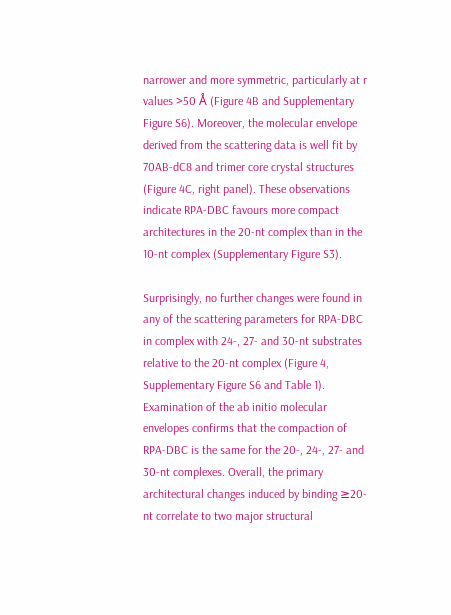narrower and more symmetric, particularly at r values >50 Å (Figure 4B and Supplementary Figure S6). Moreover, the molecular envelope derived from the scattering data is well fit by 70AB-dC8 and trimer core crystal structures (Figure 4C, right panel). These observations indicate RPA-DBC favours more compact architectures in the 20-nt complex than in the 10-nt complex (Supplementary Figure S3).

Surprisingly, no further changes were found in any of the scattering parameters for RPA-DBC in complex with 24-, 27- and 30-nt substrates relative to the 20-nt complex (Figure 4, Supplementary Figure S6 and Table 1). Examination of the ab initio molecular envelopes confirms that the compaction of RPA-DBC is the same for the 20-, 24-, 27- and 30-nt complexes. Overall, the primary architectural changes induced by binding ≥20-nt correlate to two major structural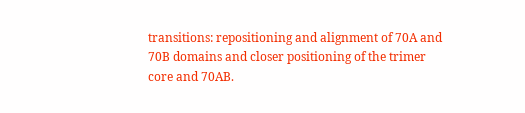transitions: repositioning and alignment of 70A and 70B domains and closer positioning of the trimer core and 70AB.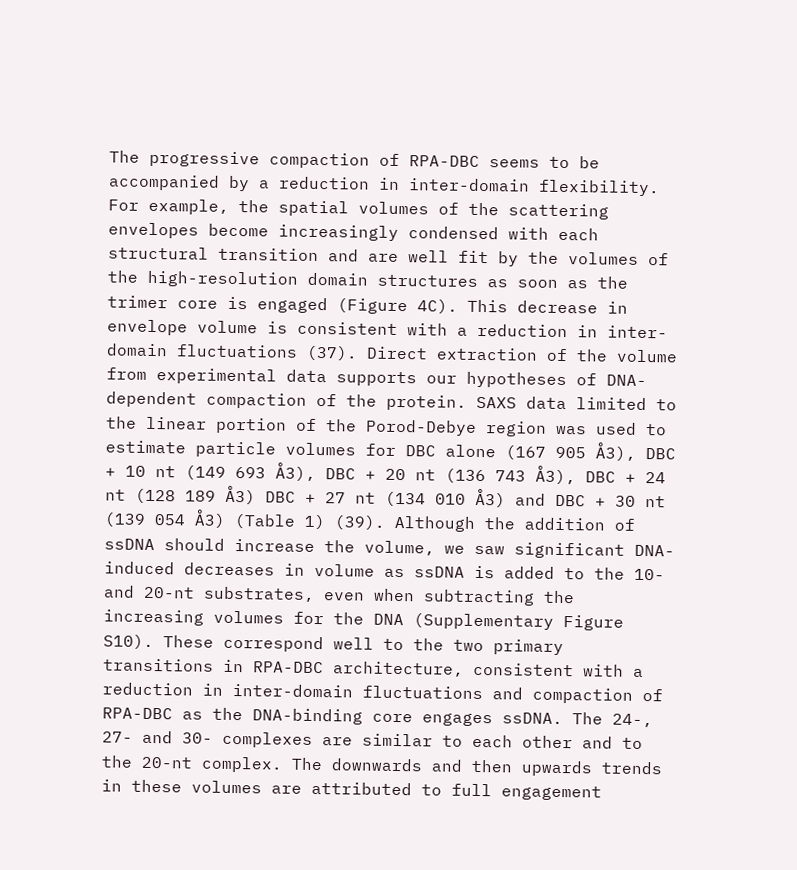The progressive compaction of RPA-DBC seems to be accompanied by a reduction in inter-domain flexibility. For example, the spatial volumes of the scattering envelopes become increasingly condensed with each structural transition and are well fit by the volumes of the high-resolution domain structures as soon as the trimer core is engaged (Figure 4C). This decrease in envelope volume is consistent with a reduction in inter-domain fluctuations (37). Direct extraction of the volume from experimental data supports our hypotheses of DNA-dependent compaction of the protein. SAXS data limited to the linear portion of the Porod-Debye region was used to estimate particle volumes for DBC alone (167 905 Å3), DBC + 10 nt (149 693 Å3), DBC + 20 nt (136 743 Å3), DBC + 24 nt (128 189 Å3) DBC + 27 nt (134 010 Å3) and DBC + 30 nt (139 054 Å3) (Table 1) (39). Although the addition of ssDNA should increase the volume, we saw significant DNA-induced decreases in volume as ssDNA is added to the 10- and 20-nt substrates, even when subtracting the increasing volumes for the DNA (Supplementary Figure S10). These correspond well to the two primary transitions in RPA-DBC architecture, consistent with a reduction in inter-domain fluctuations and compaction of RPA-DBC as the DNA-binding core engages ssDNA. The 24-, 27- and 30- complexes are similar to each other and to the 20-nt complex. The downwards and then upwards trends in these volumes are attributed to full engagement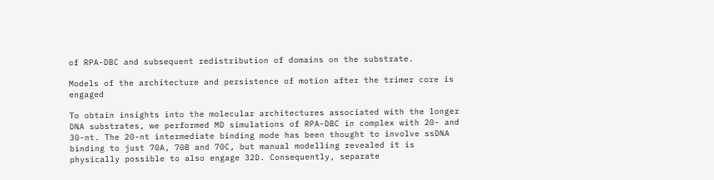of RPA-DBC and subsequent redistribution of domains on the substrate.

Models of the architecture and persistence of motion after the trimer core is engaged

To obtain insights into the molecular architectures associated with the longer DNA substrates, we performed MD simulations of RPA-DBC in complex with 20- and 30-nt. The 20-nt intermediate binding mode has been thought to involve ssDNA binding to just 70A, 70B and 70C, but manual modelling revealed it is physically possible to also engage 32D. Consequently, separate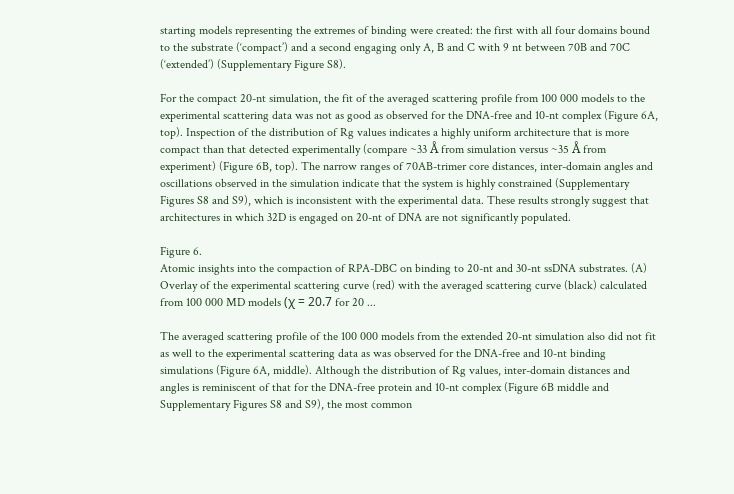starting models representing the extremes of binding were created: the first with all four domains bound to the substrate (‘compact’) and a second engaging only A, B and C with 9 nt between 70B and 70C (‘extended’) (Supplementary Figure S8).

For the compact 20-nt simulation, the fit of the averaged scattering profile from 100 000 models to the experimental scattering data was not as good as observed for the DNA-free and 10-nt complex (Figure 6A, top). Inspection of the distribution of Rg values indicates a highly uniform architecture that is more compact than that detected experimentally (compare ~33 Å from simulation versus ~35 Å from experiment) (Figure 6B, top). The narrow ranges of 70AB-trimer core distances, inter-domain angles and oscillations observed in the simulation indicate that the system is highly constrained (Supplementary Figures S8 and S9), which is inconsistent with the experimental data. These results strongly suggest that architectures in which 32D is engaged on 20-nt of DNA are not significantly populated.

Figure 6.
Atomic insights into the compaction of RPA-DBC on binding to 20-nt and 30-nt ssDNA substrates. (A) Overlay of the experimental scattering curve (red) with the averaged scattering curve (black) calculated from 100 000 MD models (χ = 20.7 for 20 ...

The averaged scattering profile of the 100 000 models from the extended 20-nt simulation also did not fit as well to the experimental scattering data as was observed for the DNA-free and 10-nt binding simulations (Figure 6A, middle). Although the distribution of Rg values, inter-domain distances and angles is reminiscent of that for the DNA-free protein and 10-nt complex (Figure 6B middle and Supplementary Figures S8 and S9), the most common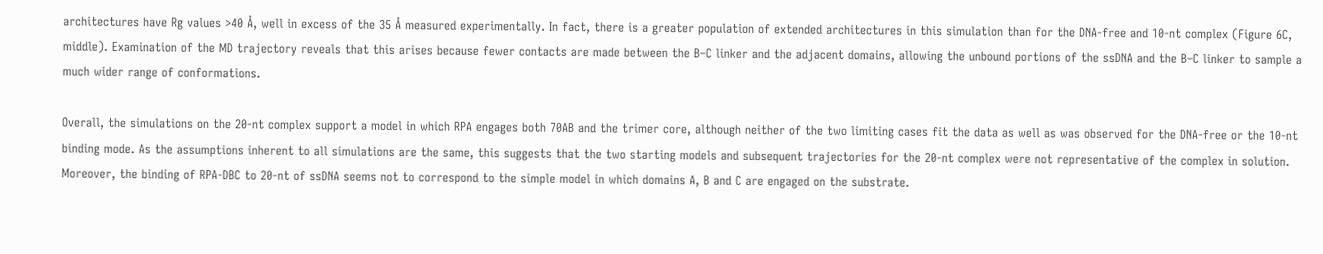architectures have Rg values >40 Å, well in excess of the 35 Å measured experimentally. In fact, there is a greater population of extended architectures in this simulation than for the DNA-free and 10-nt complex (Figure 6C, middle). Examination of the MD trajectory reveals that this arises because fewer contacts are made between the B–C linker and the adjacent domains, allowing the unbound portions of the ssDNA and the B–C linker to sample a much wider range of conformations.

Overall, the simulations on the 20-nt complex support a model in which RPA engages both 70AB and the trimer core, although neither of the two limiting cases fit the data as well as was observed for the DNA-free or the 10-nt binding mode. As the assumptions inherent to all simulations are the same, this suggests that the two starting models and subsequent trajectories for the 20-nt complex were not representative of the complex in solution. Moreover, the binding of RPA-DBC to 20-nt of ssDNA seems not to correspond to the simple model in which domains A, B and C are engaged on the substrate.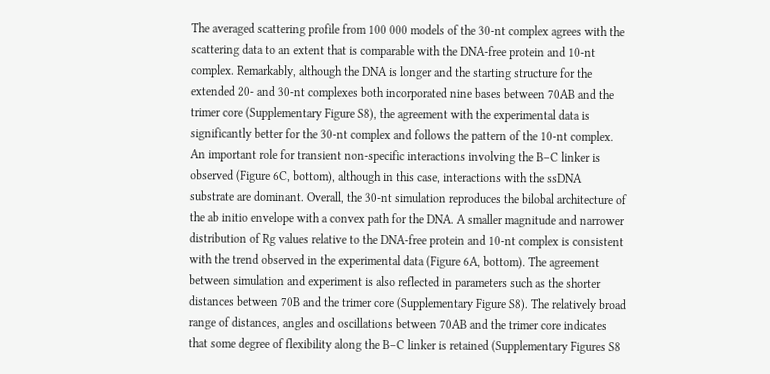The averaged scattering profile from 100 000 models of the 30-nt complex agrees with the scattering data to an extent that is comparable with the DNA-free protein and 10-nt complex. Remarkably, although the DNA is longer and the starting structure for the extended 20- and 30-nt complexes both incorporated nine bases between 70AB and the trimer core (Supplementary Figure S8), the agreement with the experimental data is significantly better for the 30-nt complex and follows the pattern of the 10-nt complex. An important role for transient non-specific interactions involving the B–C linker is observed (Figure 6C, bottom), although in this case, interactions with the ssDNA substrate are dominant. Overall, the 30-nt simulation reproduces the bilobal architecture of the ab initio envelope with a convex path for the DNA. A smaller magnitude and narrower distribution of Rg values relative to the DNA-free protein and 10-nt complex is consistent with the trend observed in the experimental data (Figure 6A, bottom). The agreement between simulation and experiment is also reflected in parameters such as the shorter distances between 70B and the trimer core (Supplementary Figure S8). The relatively broad range of distances, angles and oscillations between 70AB and the trimer core indicates that some degree of flexibility along the B–C linker is retained (Supplementary Figures S8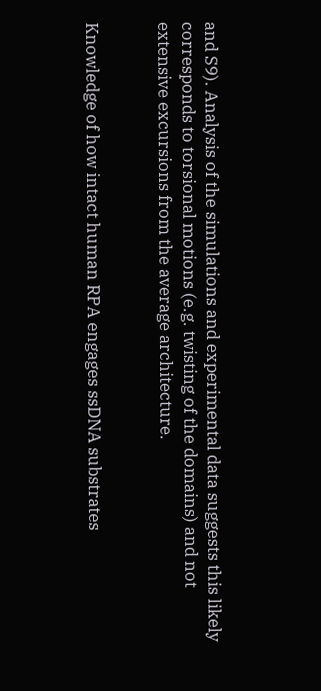and S9). Analysis of the simulations and experimental data suggests this likely corresponds to torsional motions (e.g. twisting of the domains) and not extensive excursions from the average architecture.


Knowledge of how intact human RPA engages ssDNA substrates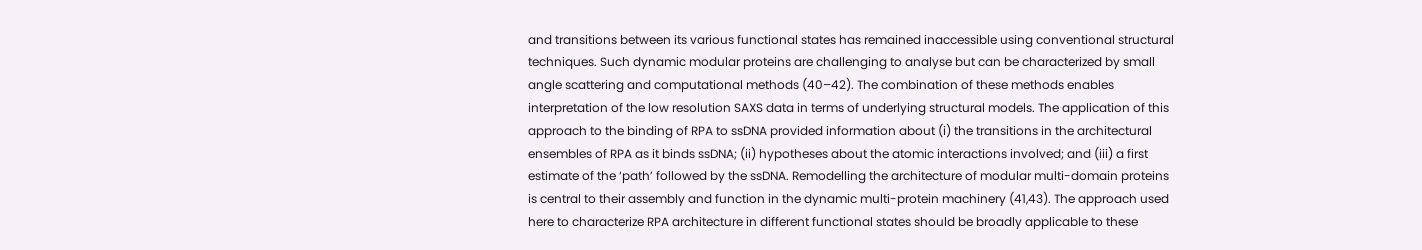and transitions between its various functional states has remained inaccessible using conventional structural techniques. Such dynamic modular proteins are challenging to analyse but can be characterized by small angle scattering and computational methods (40–42). The combination of these methods enables interpretation of the low resolution SAXS data in terms of underlying structural models. The application of this approach to the binding of RPA to ssDNA provided information about (i) the transitions in the architectural ensembles of RPA as it binds ssDNA; (ii) hypotheses about the atomic interactions involved; and (iii) a first estimate of the ‘path’ followed by the ssDNA. Remodelling the architecture of modular multi-domain proteins is central to their assembly and function in the dynamic multi-protein machinery (41,43). The approach used here to characterize RPA architecture in different functional states should be broadly applicable to these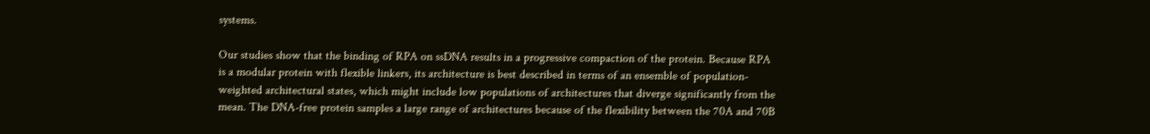systems.

Our studies show that the binding of RPA on ssDNA results in a progressive compaction of the protein. Because RPA is a modular protein with flexible linkers, its architecture is best described in terms of an ensemble of population-weighted architectural states, which might include low populations of architectures that diverge significantly from the mean. The DNA-free protein samples a large range of architectures because of the flexibility between the 70A and 70B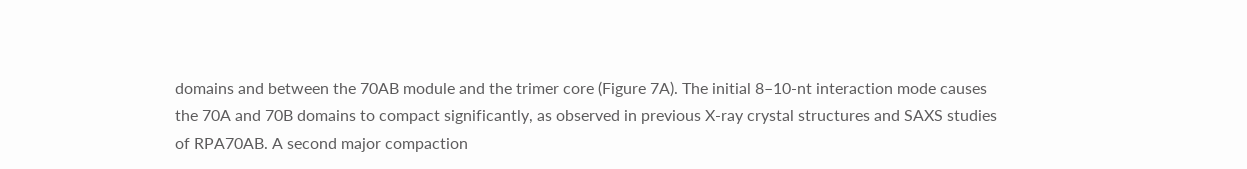domains and between the 70AB module and the trimer core (Figure 7A). The initial 8–10-nt interaction mode causes the 70A and 70B domains to compact significantly, as observed in previous X-ray crystal structures and SAXS studies of RPA70AB. A second major compaction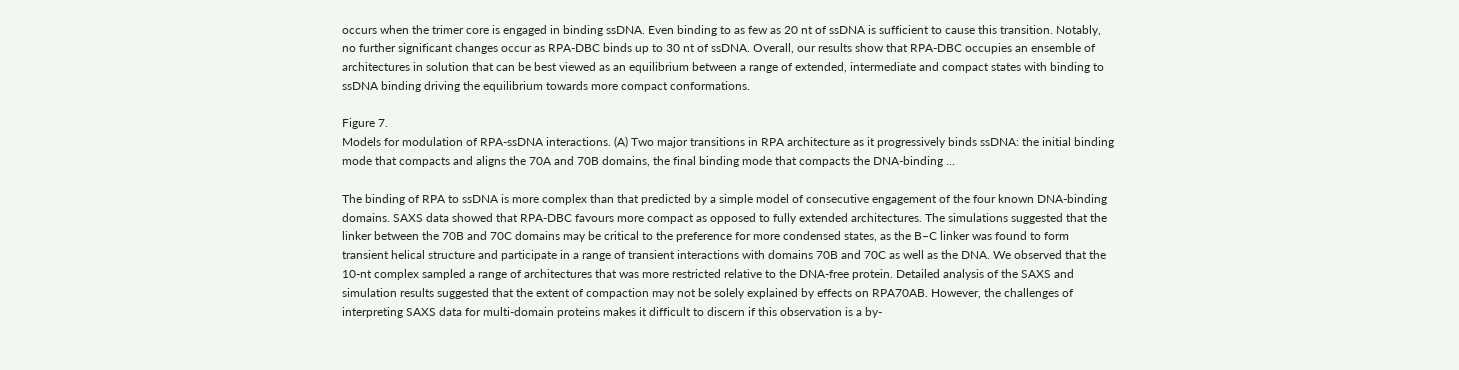occurs when the trimer core is engaged in binding ssDNA. Even binding to as few as 20 nt of ssDNA is sufficient to cause this transition. Notably, no further significant changes occur as RPA-DBC binds up to 30 nt of ssDNA. Overall, our results show that RPA-DBC occupies an ensemble of architectures in solution that can be best viewed as an equilibrium between a range of extended, intermediate and compact states with binding to ssDNA binding driving the equilibrium towards more compact conformations.

Figure 7.
Models for modulation of RPA-ssDNA interactions. (A) Two major transitions in RPA architecture as it progressively binds ssDNA: the initial binding mode that compacts and aligns the 70A and 70B domains, the final binding mode that compacts the DNA-binding ...

The binding of RPA to ssDNA is more complex than that predicted by a simple model of consecutive engagement of the four known DNA-binding domains. SAXS data showed that RPA-DBC favours more compact as opposed to fully extended architectures. The simulations suggested that the linker between the 70B and 70C domains may be critical to the preference for more condensed states, as the B–C linker was found to form transient helical structure and participate in a range of transient interactions with domains 70B and 70C as well as the DNA. We observed that the 10-nt complex sampled a range of architectures that was more restricted relative to the DNA-free protein. Detailed analysis of the SAXS and simulation results suggested that the extent of compaction may not be solely explained by effects on RPA70AB. However, the challenges of interpreting SAXS data for multi-domain proteins makes it difficult to discern if this observation is a by-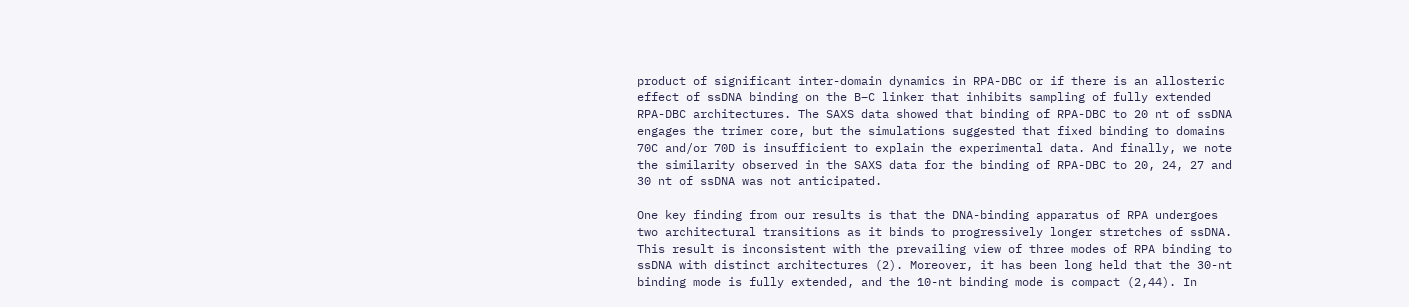product of significant inter-domain dynamics in RPA-DBC or if there is an allosteric effect of ssDNA binding on the B–C linker that inhibits sampling of fully extended RPA-DBC architectures. The SAXS data showed that binding of RPA-DBC to 20 nt of ssDNA engages the trimer core, but the simulations suggested that fixed binding to domains 70C and/or 70D is insufficient to explain the experimental data. And finally, we note the similarity observed in the SAXS data for the binding of RPA-DBC to 20, 24, 27 and 30 nt of ssDNA was not anticipated.

One key finding from our results is that the DNA-binding apparatus of RPA undergoes two architectural transitions as it binds to progressively longer stretches of ssDNA. This result is inconsistent with the prevailing view of three modes of RPA binding to ssDNA with distinct architectures (2). Moreover, it has been long held that the 30-nt binding mode is fully extended, and the 10-nt binding mode is compact (2,44). In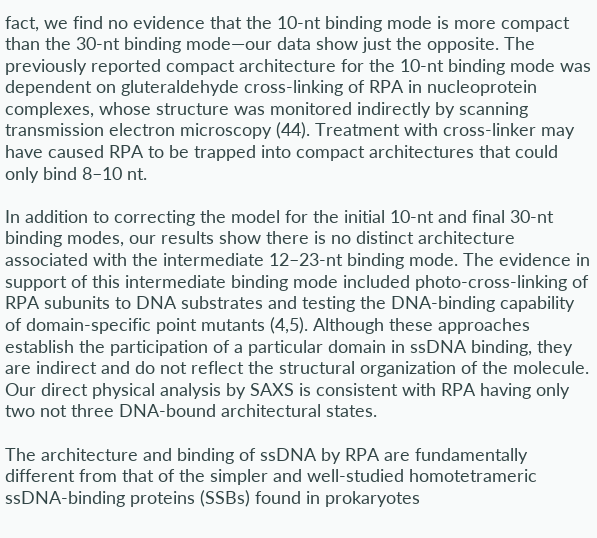fact, we find no evidence that the 10-nt binding mode is more compact than the 30-nt binding mode—our data show just the opposite. The previously reported compact architecture for the 10-nt binding mode was dependent on gluteraldehyde cross-linking of RPA in nucleoprotein complexes, whose structure was monitored indirectly by scanning transmission electron microscopy (44). Treatment with cross-linker may have caused RPA to be trapped into compact architectures that could only bind 8–10 nt.

In addition to correcting the model for the initial 10-nt and final 30-nt binding modes, our results show there is no distinct architecture associated with the intermediate 12–23-nt binding mode. The evidence in support of this intermediate binding mode included photo-cross-linking of RPA subunits to DNA substrates and testing the DNA-binding capability of domain-specific point mutants (4,5). Although these approaches establish the participation of a particular domain in ssDNA binding, they are indirect and do not reflect the structural organization of the molecule. Our direct physical analysis by SAXS is consistent with RPA having only two not three DNA-bound architectural states.

The architecture and binding of ssDNA by RPA are fundamentally different from that of the simpler and well-studied homotetrameric ssDNA-binding proteins (SSBs) found in prokaryotes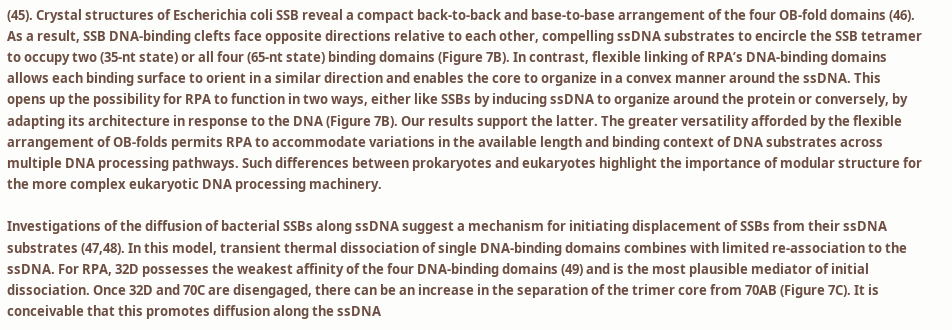(45). Crystal structures of Escherichia coli SSB reveal a compact back-to-back and base-to-base arrangement of the four OB-fold domains (46). As a result, SSB DNA-binding clefts face opposite directions relative to each other, compelling ssDNA substrates to encircle the SSB tetramer to occupy two (35-nt state) or all four (65-nt state) binding domains (Figure 7B). In contrast, flexible linking of RPA’s DNA-binding domains allows each binding surface to orient in a similar direction and enables the core to organize in a convex manner around the ssDNA. This opens up the possibility for RPA to function in two ways, either like SSBs by inducing ssDNA to organize around the protein or conversely, by adapting its architecture in response to the DNA (Figure 7B). Our results support the latter. The greater versatility afforded by the flexible arrangement of OB-folds permits RPA to accommodate variations in the available length and binding context of DNA substrates across multiple DNA processing pathways. Such differences between prokaryotes and eukaryotes highlight the importance of modular structure for the more complex eukaryotic DNA processing machinery.

Investigations of the diffusion of bacterial SSBs along ssDNA suggest a mechanism for initiating displacement of SSBs from their ssDNA substrates (47,48). In this model, transient thermal dissociation of single DNA-binding domains combines with limited re-association to the ssDNA. For RPA, 32D possesses the weakest affinity of the four DNA-binding domains (49) and is the most plausible mediator of initial dissociation. Once 32D and 70C are disengaged, there can be an increase in the separation of the trimer core from 70AB (Figure 7C). It is conceivable that this promotes diffusion along the ssDNA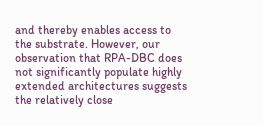and thereby enables access to the substrate. However, our observation that RPA-DBC does not significantly populate highly extended architectures suggests the relatively close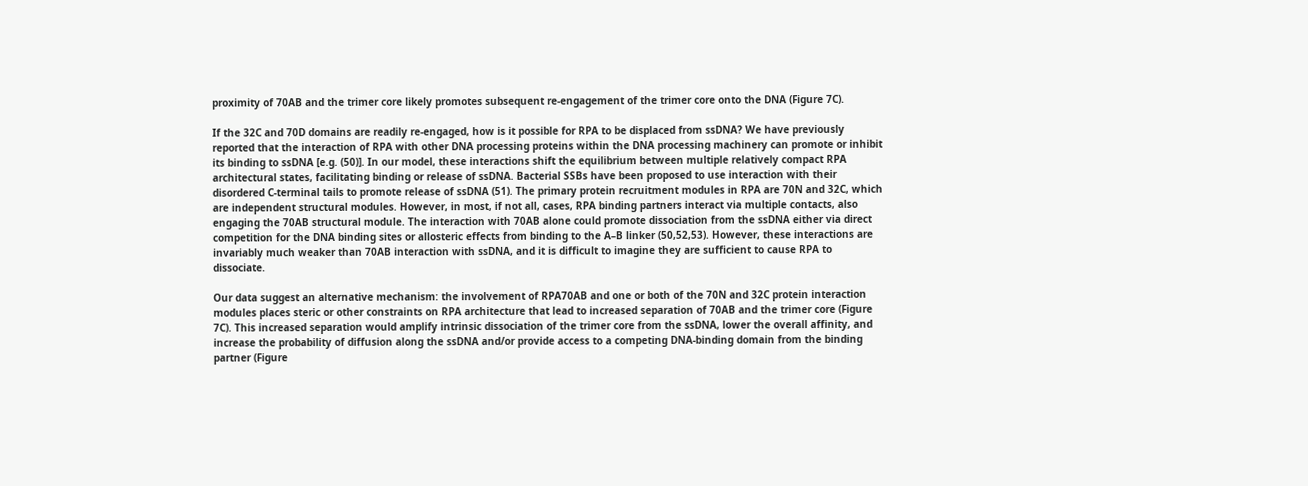proximity of 70AB and the trimer core likely promotes subsequent re-engagement of the trimer core onto the DNA (Figure 7C).

If the 32C and 70D domains are readily re-engaged, how is it possible for RPA to be displaced from ssDNA? We have previously reported that the interaction of RPA with other DNA processing proteins within the DNA processing machinery can promote or inhibit its binding to ssDNA [e.g. (50)]. In our model, these interactions shift the equilibrium between multiple relatively compact RPA architectural states, facilitating binding or release of ssDNA. Bacterial SSBs have been proposed to use interaction with their disordered C-terminal tails to promote release of ssDNA (51). The primary protein recruitment modules in RPA are 70N and 32C, which are independent structural modules. However, in most, if not all, cases, RPA binding partners interact via multiple contacts, also engaging the 70AB structural module. The interaction with 70AB alone could promote dissociation from the ssDNA either via direct competition for the DNA binding sites or allosteric effects from binding to the A–B linker (50,52,53). However, these interactions are invariably much weaker than 70AB interaction with ssDNA, and it is difficult to imagine they are sufficient to cause RPA to dissociate.

Our data suggest an alternative mechanism: the involvement of RPA70AB and one or both of the 70N and 32C protein interaction modules places steric or other constraints on RPA architecture that lead to increased separation of 70AB and the trimer core (Figure 7C). This increased separation would amplify intrinsic dissociation of the trimer core from the ssDNA, lower the overall affinity, and increase the probability of diffusion along the ssDNA and/or provide access to a competing DNA-binding domain from the binding partner (Figure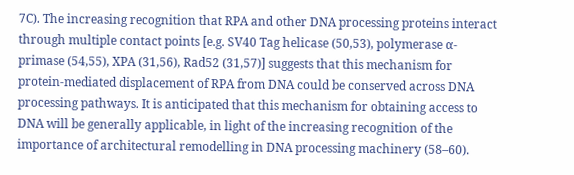7C). The increasing recognition that RPA and other DNA processing proteins interact through multiple contact points [e.g. SV40 Tag helicase (50,53), polymerase α- primase (54,55), XPA (31,56), Rad52 (31,57)] suggests that this mechanism for protein-mediated displacement of RPA from DNA could be conserved across DNA processing pathways. It is anticipated that this mechanism for obtaining access to DNA will be generally applicable, in light of the increasing recognition of the importance of architectural remodelling in DNA processing machinery (58–60).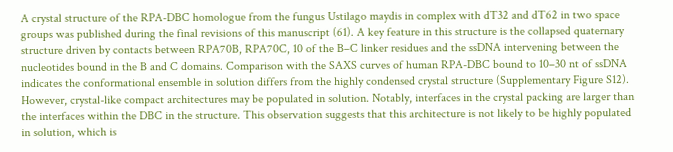A crystal structure of the RPA-DBC homologue from the fungus Ustilago maydis in complex with dT32 and dT62 in two space groups was published during the final revisions of this manuscript (61). A key feature in this structure is the collapsed quaternary structure driven by contacts between RPA70B, RPA70C, 10 of the B–C linker residues and the ssDNA intervening between the nucleotides bound in the B and C domains. Comparison with the SAXS curves of human RPA-DBC bound to 10–30 nt of ssDNA indicates the conformational ensemble in solution differs from the highly condensed crystal structure (Supplementary Figure S12). However, crystal-like compact architectures may be populated in solution. Notably, interfaces in the crystal packing are larger than the interfaces within the DBC in the structure. This observation suggests that this architecture is not likely to be highly populated in solution, which is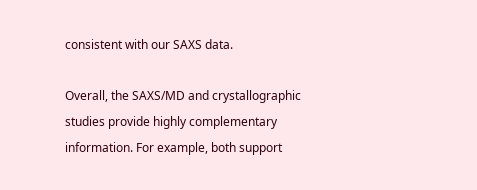consistent with our SAXS data.

Overall, the SAXS/MD and crystallographic studies provide highly complementary information. For example, both support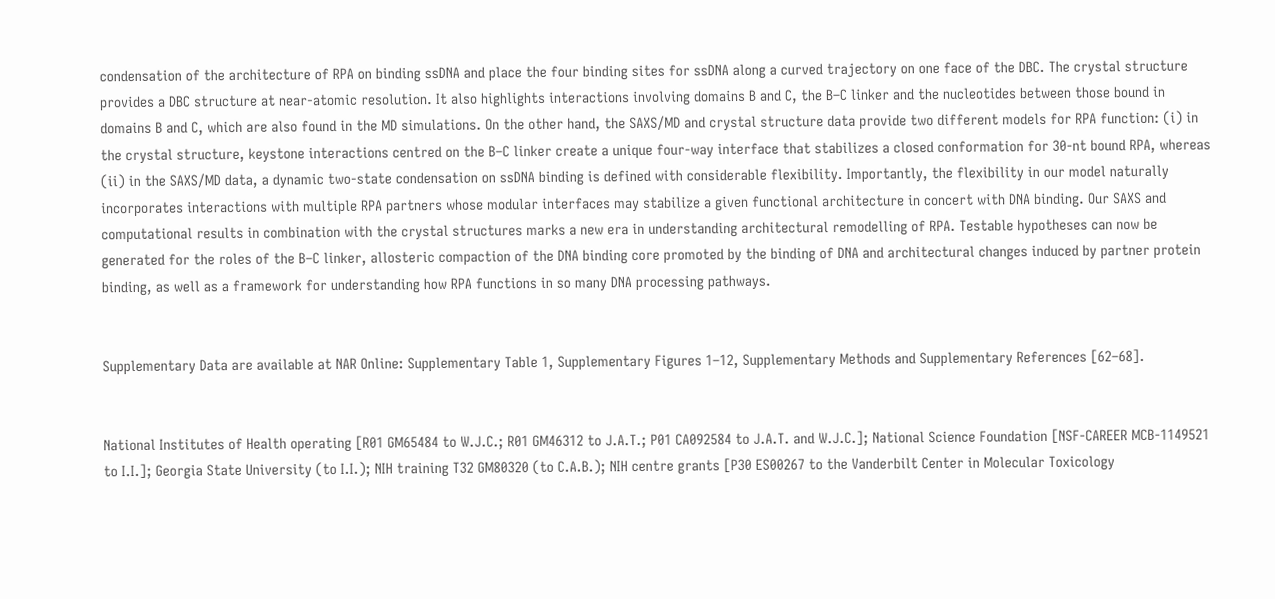condensation of the architecture of RPA on binding ssDNA and place the four binding sites for ssDNA along a curved trajectory on one face of the DBC. The crystal structure provides a DBC structure at near-atomic resolution. It also highlights interactions involving domains B and C, the B–C linker and the nucleotides between those bound in domains B and C, which are also found in the MD simulations. On the other hand, the SAXS/MD and crystal structure data provide two different models for RPA function: (i) in the crystal structure, keystone interactions centred on the B–C linker create a unique four-way interface that stabilizes a closed conformation for 30-nt bound RPA, whereas (ii) in the SAXS/MD data, a dynamic two-state condensation on ssDNA binding is defined with considerable flexibility. Importantly, the flexibility in our model naturally incorporates interactions with multiple RPA partners whose modular interfaces may stabilize a given functional architecture in concert with DNA binding. Our SAXS and computational results in combination with the crystal structures marks a new era in understanding architectural remodelling of RPA. Testable hypotheses can now be generated for the roles of the B–C linker, allosteric compaction of the DNA binding core promoted by the binding of DNA and architectural changes induced by partner protein binding, as well as a framework for understanding how RPA functions in so many DNA processing pathways.


Supplementary Data are available at NAR Online: Supplementary Table 1, Supplementary Figures 1–12, Supplementary Methods and Supplementary References [62–68].


National Institutes of Health operating [R01 GM65484 to W.J.C.; R01 GM46312 to J.A.T.; P01 CA092584 to J.A.T. and W.J.C.]; National Science Foundation [NSF-CAREER MCB-1149521 to I.I.]; Georgia State University (to I.I.); NIH training T32 GM80320 (to C.A.B.); NIH centre grants [P30 ES00267 to the Vanderbilt Center in Molecular Toxicology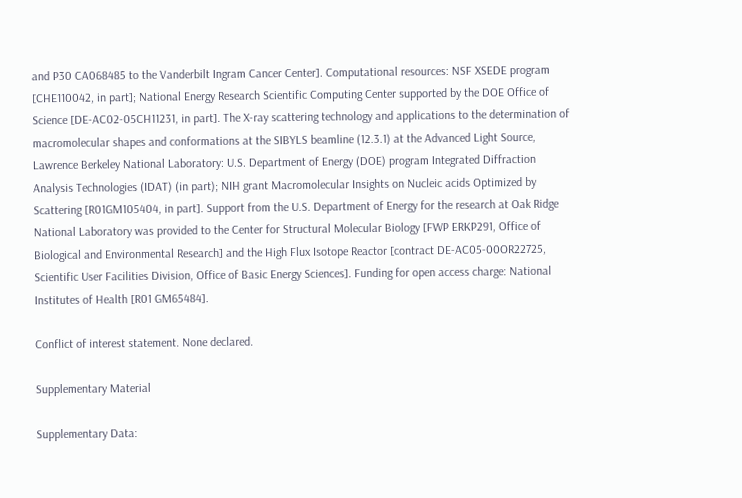and P30 CA068485 to the Vanderbilt Ingram Cancer Center]. Computational resources: NSF XSEDE program [CHE110042, in part]; National Energy Research Scientific Computing Center supported by the DOE Office of Science [DE-AC02-05CH11231, in part]. The X-ray scattering technology and applications to the determination of macromolecular shapes and conformations at the SIBYLS beamline (12.3.1) at the Advanced Light Source, Lawrence Berkeley National Laboratory: U.S. Department of Energy (DOE) program Integrated Diffraction Analysis Technologies (IDAT) (in part); NIH grant Macromolecular Insights on Nucleic acids Optimized by Scattering [R01GM105404, in part]. Support from the U.S. Department of Energy for the research at Oak Ridge National Laboratory was provided to the Center for Structural Molecular Biology [FWP ERKP291, Office of Biological and Environmental Research] and the High Flux Isotope Reactor [contract DE-AC05-00OR22725, Scientific User Facilities Division, Office of Basic Energy Sciences]. Funding for open access charge: National Institutes of Health [R01 GM65484].

Conflict of interest statement. None declared.

Supplementary Material

Supplementary Data: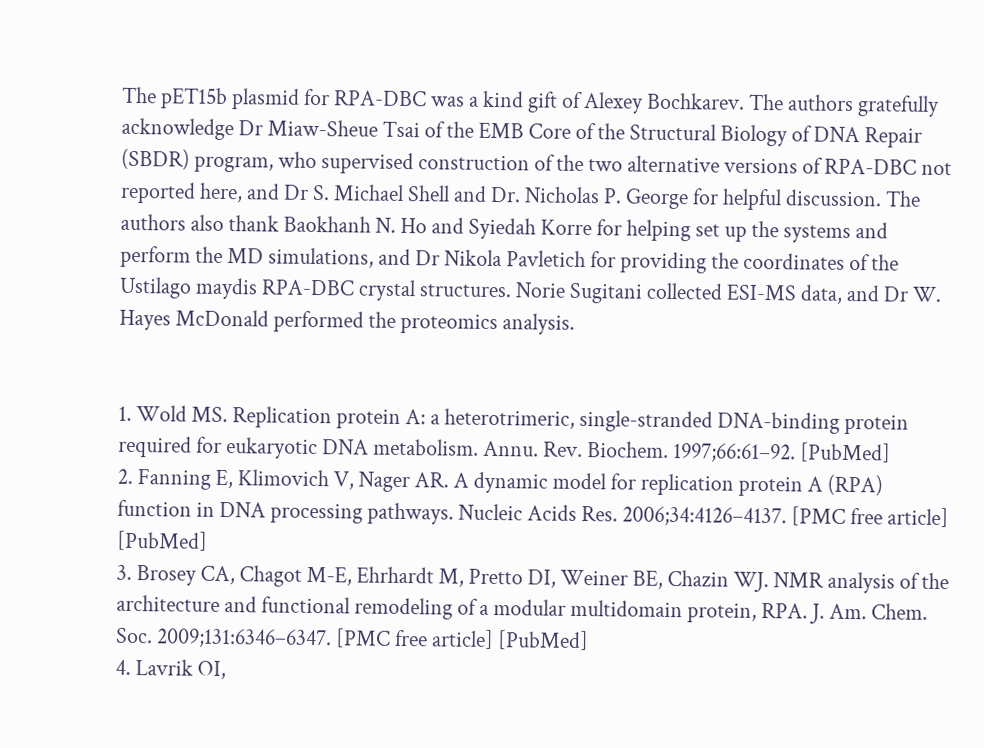The pET15b plasmid for RPA-DBC was a kind gift of Alexey Bochkarev. The authors gratefully acknowledge Dr Miaw-Sheue Tsai of the EMB Core of the Structural Biology of DNA Repair (SBDR) program, who supervised construction of the two alternative versions of RPA-DBC not reported here, and Dr S. Michael Shell and Dr. Nicholas P. George for helpful discussion. The authors also thank Baokhanh N. Ho and Syiedah Korre for helping set up the systems and perform the MD simulations, and Dr Nikola Pavletich for providing the coordinates of the Ustilago maydis RPA-DBC crystal structures. Norie Sugitani collected ESI-MS data, and Dr W. Hayes McDonald performed the proteomics analysis.


1. Wold MS. Replication protein A: a heterotrimeric, single-stranded DNA-binding protein required for eukaryotic DNA metabolism. Annu. Rev. Biochem. 1997;66:61–92. [PubMed]
2. Fanning E, Klimovich V, Nager AR. A dynamic model for replication protein A (RPA) function in DNA processing pathways. Nucleic Acids Res. 2006;34:4126–4137. [PMC free article] [PubMed]
3. Brosey CA, Chagot M-E, Ehrhardt M, Pretto DI, Weiner BE, Chazin WJ. NMR analysis of the architecture and functional remodeling of a modular multidomain protein, RPA. J. Am. Chem. Soc. 2009;131:6346–6347. [PMC free article] [PubMed]
4. Lavrik OI,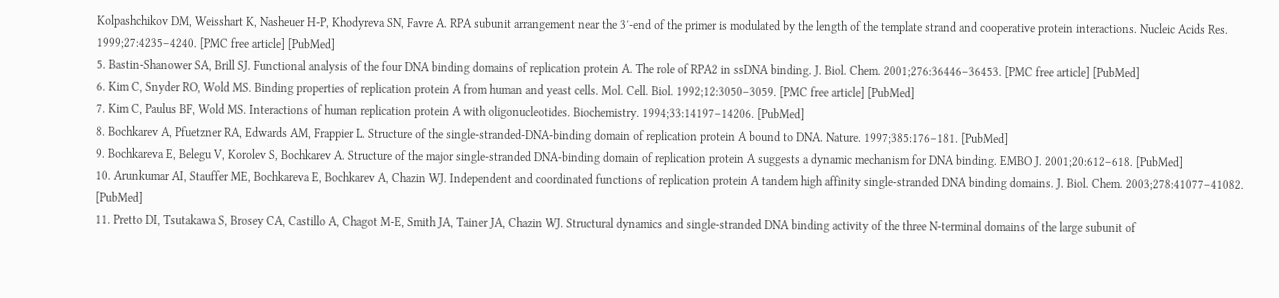Kolpashchikov DM, Weisshart K, Nasheuer H-P, Khodyreva SN, Favre A. RPA subunit arrangement near the 3′-end of the primer is modulated by the length of the template strand and cooperative protein interactions. Nucleic Acids Res. 1999;27:4235–4240. [PMC free article] [PubMed]
5. Bastin-Shanower SA, Brill SJ. Functional analysis of the four DNA binding domains of replication protein A. The role of RPA2 in ssDNA binding. J. Biol. Chem. 2001;276:36446–36453. [PMC free article] [PubMed]
6. Kim C, Snyder RO, Wold MS. Binding properties of replication protein A from human and yeast cells. Mol. Cell. Biol. 1992;12:3050–3059. [PMC free article] [PubMed]
7. Kim C, Paulus BF, Wold MS. Interactions of human replication protein A with oligonucleotides. Biochemistry. 1994;33:14197–14206. [PubMed]
8. Bochkarev A, Pfuetzner RA, Edwards AM, Frappier L. Structure of the single-stranded-DNA-binding domain of replication protein A bound to DNA. Nature. 1997;385:176–181. [PubMed]
9. Bochkareva E, Belegu V, Korolev S, Bochkarev A. Structure of the major single-stranded DNA-binding domain of replication protein A suggests a dynamic mechanism for DNA binding. EMBO J. 2001;20:612–618. [PubMed]
10. Arunkumar AI, Stauffer ME, Bochkareva E, Bochkarev A, Chazin WJ. Independent and coordinated functions of replication protein A tandem high affinity single-stranded DNA binding domains. J. Biol. Chem. 2003;278:41077–41082. [PubMed]
11. Pretto DI, Tsutakawa S, Brosey CA, Castillo A, Chagot M-E, Smith JA, Tainer JA, Chazin WJ. Structural dynamics and single-stranded DNA binding activity of the three N-terminal domains of the large subunit of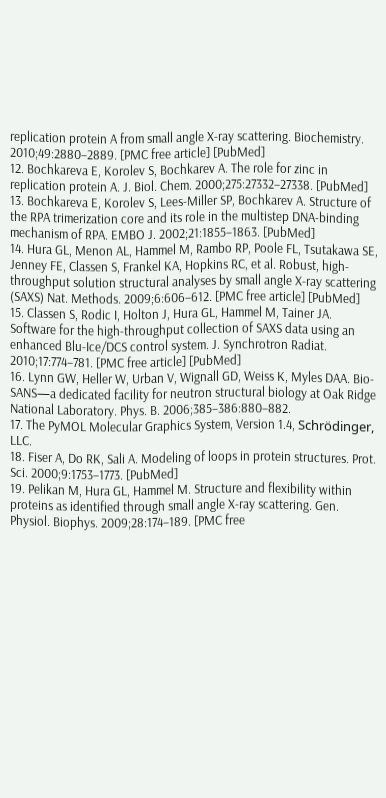replication protein A from small angle X-ray scattering. Biochemistry. 2010;49:2880–2889. [PMC free article] [PubMed]
12. Bochkareva E, Korolev S, Bochkarev A. The role for zinc in replication protein A. J. Biol. Chem. 2000;275:27332–27338. [PubMed]
13. Bochkareva E, Korolev S, Lees-Miller SP, Bochkarev A. Structure of the RPA trimerization core and its role in the multistep DNA-binding mechanism of RPA. EMBO J. 2002;21:1855–1863. [PubMed]
14. Hura GL, Menon AL, Hammel M, Rambo RP, Poole FL, Tsutakawa SE, Jenney FE, Classen S, Frankel KA, Hopkins RC, et al. Robust, high-throughput solution structural analyses by small angle X-ray scattering (SAXS) Nat. Methods. 2009;6:606–612. [PMC free article] [PubMed]
15. Classen S, Rodic I, Holton J, Hura GL, Hammel M, Tainer JA. Software for the high-throughput collection of SAXS data using an enhanced Blu-Ice/DCS control system. J. Synchrotron Radiat. 2010;17:774–781. [PMC free article] [PubMed]
16. Lynn GW, Heller W, Urban V, Wignall GD, Weiss K, Myles DAA. Bio-SANS—a dedicated facility for neutron structural biology at Oak Ridge National Laboratory. Phys. B. 2006;385–386:880–882.
17. The PyMOL Molecular Graphics System, Version 1.4, Schrödinger, LLC.
18. Fiser A, Do RK, Sali A. Modeling of loops in protein structures. Prot. Sci. 2000;9:1753–1773. [PubMed]
19. Pelikan M, Hura GL, Hammel M. Structure and flexibility within proteins as identified through small angle X-ray scattering. Gen. Physiol. Biophys. 2009;28:174–189. [PMC free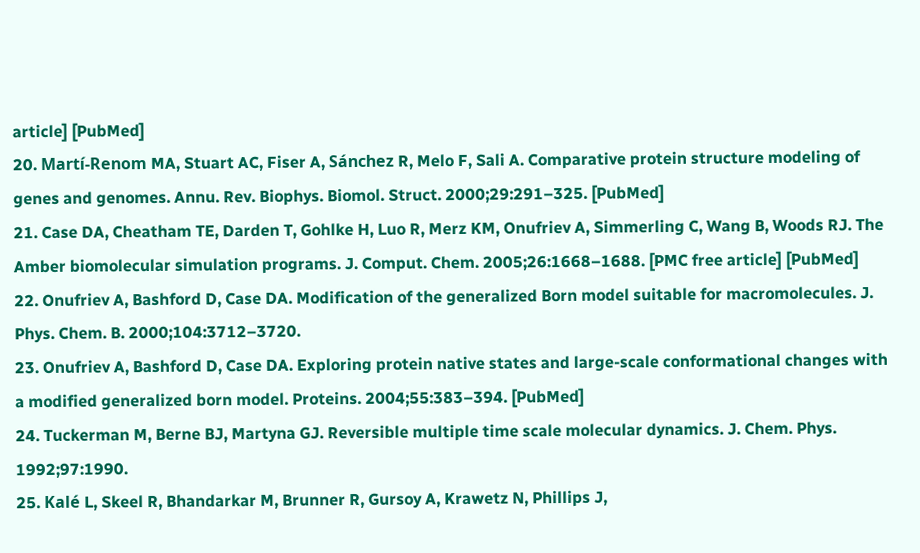article] [PubMed]
20. Martí-Renom MA, Stuart AC, Fiser A, Sánchez R, Melo F, Sali A. Comparative protein structure modeling of genes and genomes. Annu. Rev. Biophys. Biomol. Struct. 2000;29:291–325. [PubMed]
21. Case DA, Cheatham TE, Darden T, Gohlke H, Luo R, Merz KM, Onufriev A, Simmerling C, Wang B, Woods RJ. The Amber biomolecular simulation programs. J. Comput. Chem. 2005;26:1668–1688. [PMC free article] [PubMed]
22. Onufriev A, Bashford D, Case DA. Modification of the generalized Born model suitable for macromolecules. J. Phys. Chem. B. 2000;104:3712–3720.
23. Onufriev A, Bashford D, Case DA. Exploring protein native states and large-scale conformational changes with a modified generalized born model. Proteins. 2004;55:383–394. [PubMed]
24. Tuckerman M, Berne BJ, Martyna GJ. Reversible multiple time scale molecular dynamics. J. Chem. Phys. 1992;97:1990.
25. Kalé L, Skeel R, Bhandarkar M, Brunner R, Gursoy A, Krawetz N, Phillips J,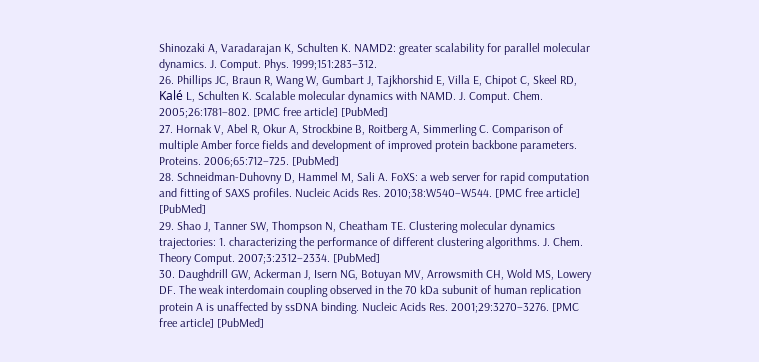Shinozaki A, Varadarajan K, Schulten K. NAMD2: greater scalability for parallel molecular dynamics. J. Comput. Phys. 1999;151:283–312.
26. Phillips JC, Braun R, Wang W, Gumbart J, Tajkhorshid E, Villa E, Chipot C, Skeel RD, Kalé L, Schulten K. Scalable molecular dynamics with NAMD. J. Comput. Chem. 2005;26:1781–802. [PMC free article] [PubMed]
27. Hornak V, Abel R, Okur A, Strockbine B, Roitberg A, Simmerling C. Comparison of multiple Amber force fields and development of improved protein backbone parameters. Proteins. 2006;65:712–725. [PubMed]
28. Schneidman-Duhovny D, Hammel M, Sali A. FoXS: a web server for rapid computation and fitting of SAXS profiles. Nucleic Acids Res. 2010;38:W540–W544. [PMC free article] [PubMed]
29. Shao J, Tanner SW, Thompson N, Cheatham TE. Clustering molecular dynamics trajectories: 1. characterizing the performance of different clustering algorithms. J. Chem. Theory Comput. 2007;3:2312–2334. [PubMed]
30. Daughdrill GW, Ackerman J, Isern NG, Botuyan MV, Arrowsmith CH, Wold MS, Lowery DF. The weak interdomain coupling observed in the 70 kDa subunit of human replication protein A is unaffected by ssDNA binding. Nucleic Acids Res. 2001;29:3270–3276. [PMC free article] [PubMed]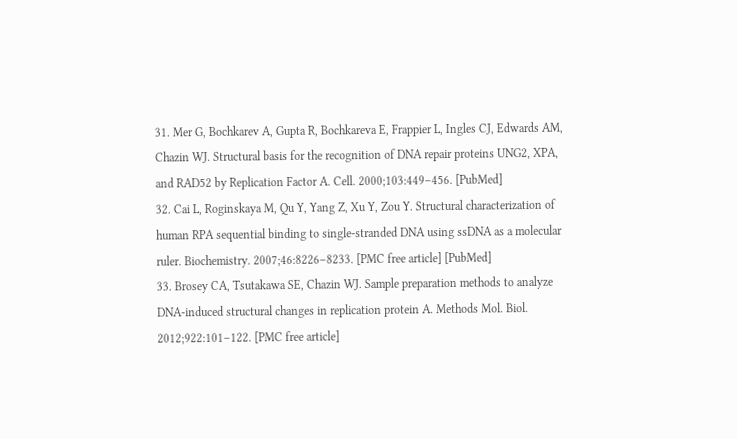31. Mer G, Bochkarev A, Gupta R, Bochkareva E, Frappier L, Ingles CJ, Edwards AM, Chazin WJ. Structural basis for the recognition of DNA repair proteins UNG2, XPA, and RAD52 by Replication Factor A. Cell. 2000;103:449–456. [PubMed]
32. Cai L, Roginskaya M, Qu Y, Yang Z, Xu Y, Zou Y. Structural characterization of human RPA sequential binding to single-stranded DNA using ssDNA as a molecular ruler. Biochemistry. 2007;46:8226–8233. [PMC free article] [PubMed]
33. Brosey CA, Tsutakawa SE, Chazin WJ. Sample preparation methods to analyze DNA-induced structural changes in replication protein A. Methods Mol. Biol. 2012;922:101–122. [PMC free article]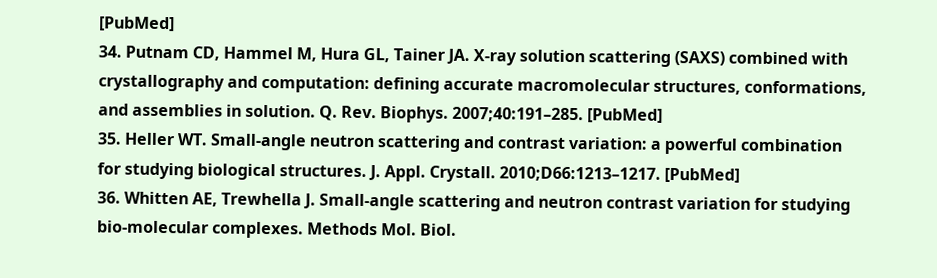[PubMed]
34. Putnam CD, Hammel M, Hura GL, Tainer JA. X-ray solution scattering (SAXS) combined with crystallography and computation: defining accurate macromolecular structures, conformations, and assemblies in solution. Q. Rev. Biophys. 2007;40:191–285. [PubMed]
35. Heller WT. Small-angle neutron scattering and contrast variation: a powerful combination for studying biological structures. J. Appl. Crystall. 2010;D66:1213–1217. [PubMed]
36. Whitten AE, Trewhella J. Small-angle scattering and neutron contrast variation for studying bio-molecular complexes. Methods Mol. Biol.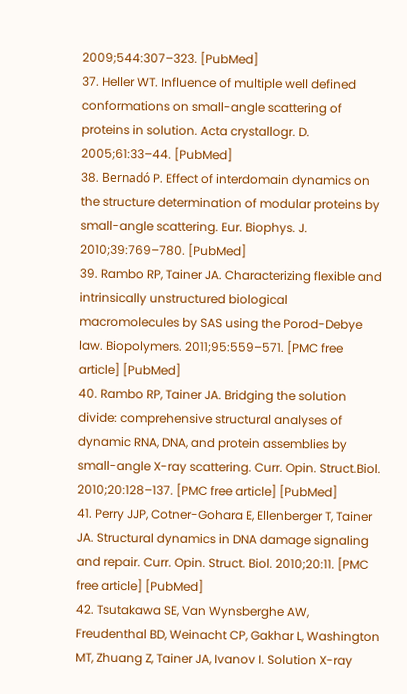2009;544:307–323. [PubMed]
37. Heller WT. Influence of multiple well defined conformations on small-angle scattering of proteins in solution. Acta crystallogr. D. 2005;61:33–44. [PubMed]
38. Bernadó P. Effect of interdomain dynamics on the structure determination of modular proteins by small-angle scattering. Eur. Biophys. J. 2010;39:769–780. [PubMed]
39. Rambo RP, Tainer JA. Characterizing flexible and intrinsically unstructured biological macromolecules by SAS using the Porod-Debye law. Biopolymers. 2011;95:559–571. [PMC free article] [PubMed]
40. Rambo RP, Tainer JA. Bridging the solution divide: comprehensive structural analyses of dynamic RNA, DNA, and protein assemblies by small-angle X-ray scattering. Curr. Opin. Struct.Biol. 2010;20:128–137. [PMC free article] [PubMed]
41. Perry JJP, Cotner-Gohara E, Ellenberger T, Tainer JA. Structural dynamics in DNA damage signaling and repair. Curr. Opin. Struct. Biol. 2010;20:11. [PMC free article] [PubMed]
42. Tsutakawa SE, Van Wynsberghe AW, Freudenthal BD, Weinacht CP, Gakhar L, Washington MT, Zhuang Z, Tainer JA, Ivanov I. Solution X-ray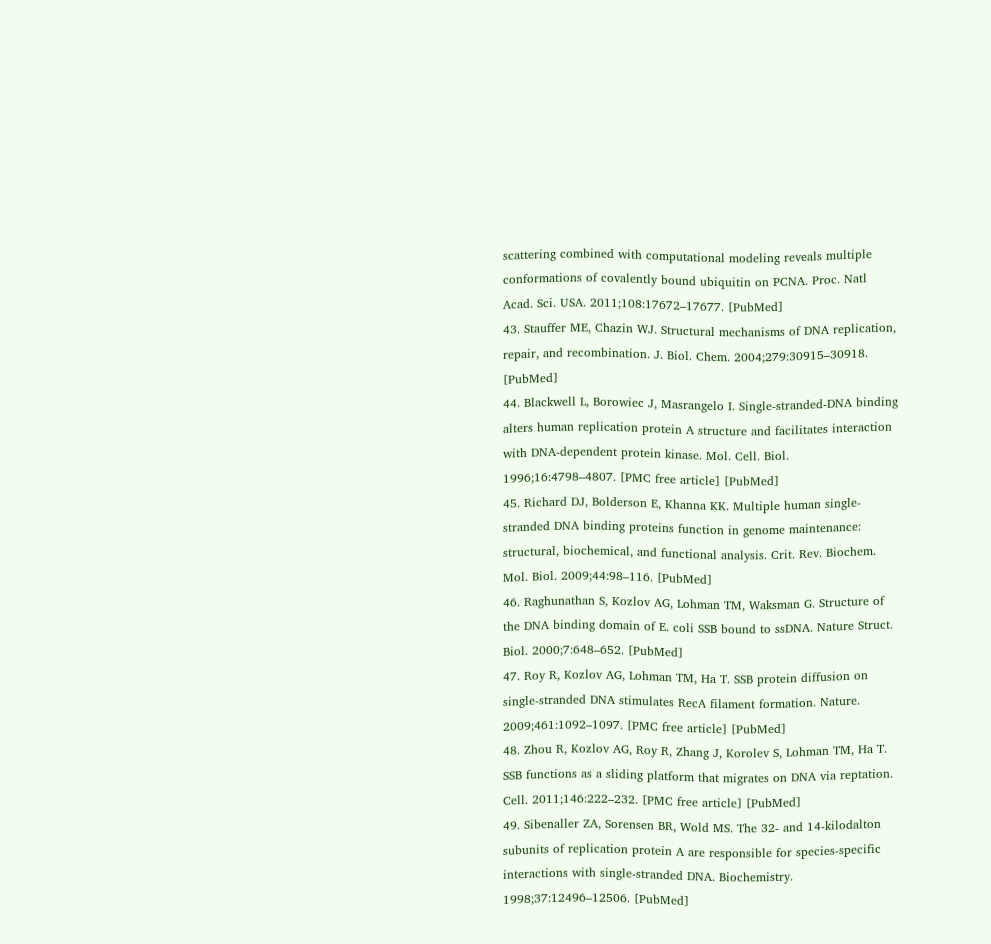scattering combined with computational modeling reveals multiple conformations of covalently bound ubiquitin on PCNA. Proc. Natl Acad. Sci. USA. 2011;108:17672–17677. [PubMed]
43. Stauffer ME, Chazin WJ. Structural mechanisms of DNA replication, repair, and recombination. J. Biol. Chem. 2004;279:30915–30918. [PubMed]
44. Blackwell L, Borowiec J, Masrangelo I. Single-stranded-DNA binding alters human replication protein A structure and facilitates interaction with DNA-dependent protein kinase. Mol. Cell. Biol. 1996;16:4798–4807. [PMC free article] [PubMed]
45. Richard DJ, Bolderson E, Khanna KK. Multiple human single-stranded DNA binding proteins function in genome maintenance: structural, biochemical, and functional analysis. Crit. Rev. Biochem. Mol. Biol. 2009;44:98–116. [PubMed]
46. Raghunathan S, Kozlov AG, Lohman TM, Waksman G. Structure of the DNA binding domain of E. coli SSB bound to ssDNA. Nature Struct. Biol. 2000;7:648–652. [PubMed]
47. Roy R, Kozlov AG, Lohman TM, Ha T. SSB protein diffusion on single-stranded DNA stimulates RecA filament formation. Nature. 2009;461:1092–1097. [PMC free article] [PubMed]
48. Zhou R, Kozlov AG, Roy R, Zhang J, Korolev S, Lohman TM, Ha T. SSB functions as a sliding platform that migrates on DNA via reptation. Cell. 2011;146:222–232. [PMC free article] [PubMed]
49. Sibenaller ZA, Sorensen BR, Wold MS. The 32- and 14-kilodalton subunits of replication protein A are responsible for species-specific interactions with single-stranded DNA. Biochemistry. 1998;37:12496–12506. [PubMed]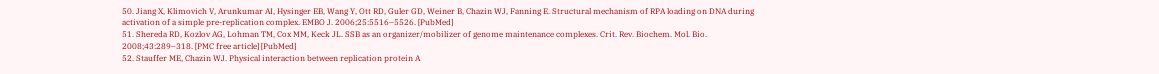50. Jiang X, Klimovich V, Arunkumar AI, Hysinger EB, Wang Y, Ott RD, Guler GD, Weiner B, Chazin WJ, Fanning E. Structural mechanism of RPA loading on DNA during activation of a simple pre-replication complex. EMBO J. 2006;25:5516–5526. [PubMed]
51. Shereda RD, Kozlov AG, Lohman TM, Cox MM, Keck JL. SSB as an organizer/mobilizer of genome maintenance complexes. Crit. Rev. Biochem. Mol. Bio. 2008;43:289–318. [PMC free article] [PubMed]
52. Stauffer ME, Chazin WJ. Physical interaction between replication protein A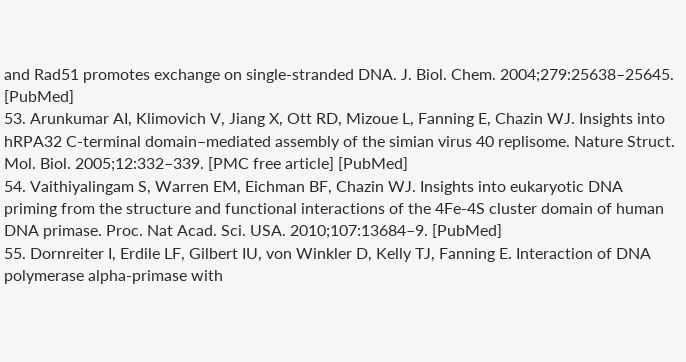and Rad51 promotes exchange on single-stranded DNA. J. Biol. Chem. 2004;279:25638–25645. [PubMed]
53. Arunkumar AI, Klimovich V, Jiang X, Ott RD, Mizoue L, Fanning E, Chazin WJ. Insights into hRPA32 C-terminal domain–mediated assembly of the simian virus 40 replisome. Nature Struct. Mol. Biol. 2005;12:332–339. [PMC free article] [PubMed]
54. Vaithiyalingam S, Warren EM, Eichman BF, Chazin WJ. Insights into eukaryotic DNA priming from the structure and functional interactions of the 4Fe-4S cluster domain of human DNA primase. Proc. Nat Acad. Sci. USA. 2010;107:13684–9. [PubMed]
55. Dornreiter I, Erdile LF, Gilbert IU, von Winkler D, Kelly TJ, Fanning E. Interaction of DNA polymerase alpha-primase with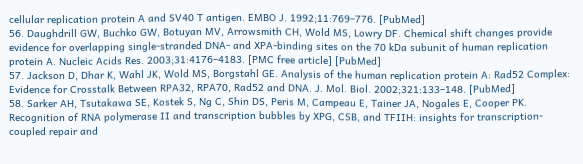cellular replication protein A and SV40 T antigen. EMBO J. 1992;11:769–776. [PubMed]
56. Daughdrill GW, Buchko GW, Botuyan MV, Arrowsmith CH, Wold MS, Lowry DF. Chemical shift changes provide evidence for overlapping single-stranded DNA- and XPA-binding sites on the 70 kDa subunit of human replication protein A. Nucleic Acids Res. 2003;31:4176–4183. [PMC free article] [PubMed]
57. Jackson D, Dhar K, Wahl JK, Wold MS, Borgstahl GE. Analysis of the human replication protein A: Rad52 Complex: Evidence for Crosstalk Between RPA32, RPA70, Rad52 and DNA. J. Mol. Biol. 2002;321:133–148. [PubMed]
58. Sarker AH, Tsutakawa SE, Kostek S, Ng C, Shin DS, Peris M, Campeau E, Tainer JA, Nogales E, Cooper PK. Recognition of RNA polymerase II and transcription bubbles by XPG, CSB, and TFIIH: insights for transcription-coupled repair and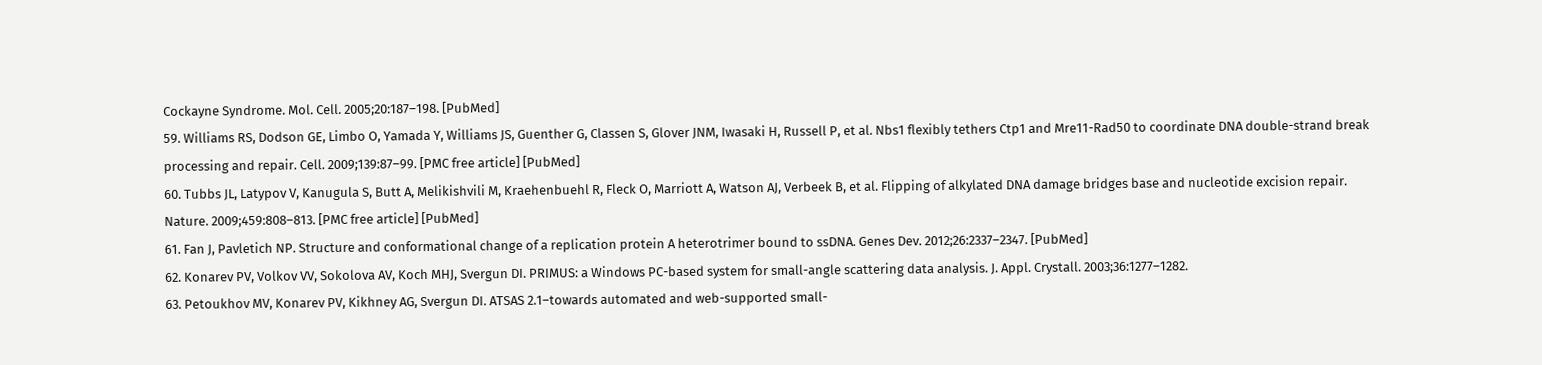Cockayne Syndrome. Mol. Cell. 2005;20:187–198. [PubMed]
59. Williams RS, Dodson GE, Limbo O, Yamada Y, Williams JS, Guenther G, Classen S, Glover JNM, Iwasaki H, Russell P, et al. Nbs1 flexibly tethers Ctp1 and Mre11-Rad50 to coordinate DNA double-strand break processing and repair. Cell. 2009;139:87–99. [PMC free article] [PubMed]
60. Tubbs JL, Latypov V, Kanugula S, Butt A, Melikishvili M, Kraehenbuehl R, Fleck O, Marriott A, Watson AJ, Verbeek B, et al. Flipping of alkylated DNA damage bridges base and nucleotide excision repair. Nature. 2009;459:808–813. [PMC free article] [PubMed]
61. Fan J, Pavletich NP. Structure and conformational change of a replication protein A heterotrimer bound to ssDNA. Genes Dev. 2012;26:2337–2347. [PubMed]
62. Konarev PV, Volkov VV, Sokolova AV, Koch MHJ, Svergun DI. PRIMUS: a Windows PC-based system for small-angle scattering data analysis. J. Appl. Crystall. 2003;36:1277–1282.
63. Petoukhov MV, Konarev PV, Kikhney AG, Svergun DI. ATSAS 2.1–towards automated and web-supported small-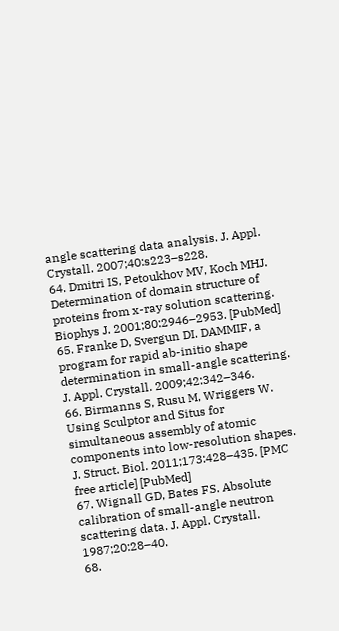angle scattering data analysis. J. Appl. Crystall. 2007;40:s223–s228.
64. Dmitri IS, Petoukhov MV, Koch MHJ. Determination of domain structure of proteins from x-ray solution scattering. Biophys J. 2001;80:2946–2953. [PubMed]
65. Franke D, Svergun DI. DAMMIF, a program for rapid ab-initio shape determination in small-angle scattering. J. Appl. Crystall. 2009;42:342–346.
66. Birmanns S, Rusu M, Wriggers W. Using Sculptor and Situs for simultaneous assembly of atomic components into low-resolution shapes. J. Struct. Biol. 2011;173:428–435. [PMC free article] [PubMed]
67. Wignall GD, Bates FS. Absolute calibration of small-angle neutron scattering data. J. Appl. Crystall. 1987;20:28–40.
68.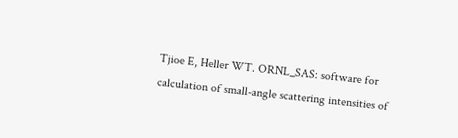Tjioe E, Heller WT. ORNL_SAS: software for calculation of small-angle scattering intensities of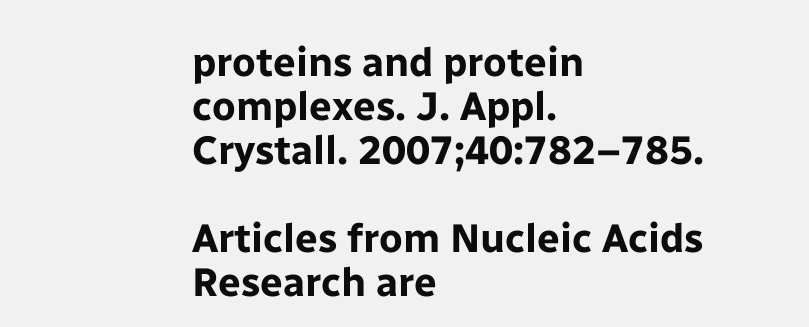proteins and protein complexes. J. Appl. Crystall. 2007;40:782–785.

Articles from Nucleic Acids Research are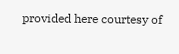provided here courtesy of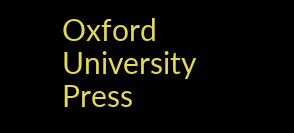Oxford University Press